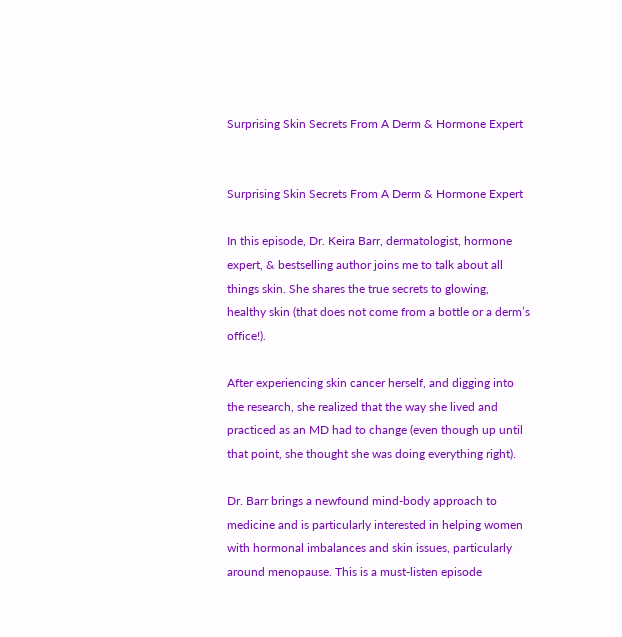Surprising Skin Secrets From A Derm & Hormone Expert


Surprising Skin Secrets From A Derm & Hormone Expert

In this episode, Dr. Keira Barr, dermatologist, hormone expert, & bestselling author joins me to talk about all things skin. She shares the true secrets to glowing, healthy skin (that does not come from a bottle or a derm’s office!).

After experiencing skin cancer herself, and digging into the research, she realized that the way she lived and practiced as an MD had to change (even though up until that point, she thought she was doing everything right).

Dr. Barr brings a newfound mind-body approach to medicine and is particularly interested in helping women with hormonal imbalances and skin issues, particularly around menopause. This is a must-listen episode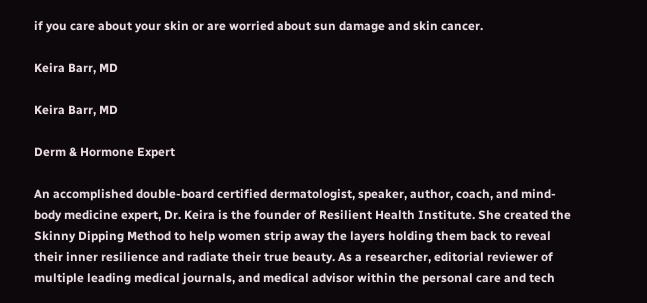if you care about your skin or are worried about sun damage and skin cancer.

Keira Barr, MD

Keira Barr, MD

Derm & Hormone Expert

An accomplished double-board certified dermatologist, speaker, author, coach, and mind-body medicine expert, Dr. Keira is the founder of Resilient Health Institute. She created the Skinny Dipping Method to help women strip away the layers holding them back to reveal their inner resilience and radiate their true beauty. As a researcher, editorial reviewer of multiple leading medical journals, and medical advisor within the personal care and tech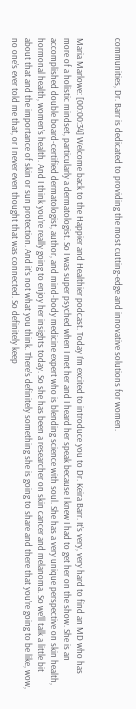communities, Dr. Barr is dedicated to providing the most cutting-edge and innovative solutions for women.


Maria Marlowe: [00:00:34] Welcome back to the Happier and Healthier podcast. Today I’m excited to introduce you to Dr. Keira Barr. It’s very, very hard to find an MD who has more of a holistic mindset, particularly a dermatologist. So I was super psyched when I met her and I heard her speak because I knew I had to get her on the show. She is an accomplished double board-certified dermatologist, author, and mind-body medicine expert who is blending science with soul. She has a very unique perspective on skin health, hormonal health, women’s health. And I think you’re really going to enjoy her insights today. So she has been a researcher on skin cancer and melanoma. So we’ll talk a little bit about that and the importance of skin or sun protection. And it’s not what you think. There’s definitely something she is going to share and there that you’re going to be like, wow, no one’s ever told me that, or I never even thought that was connected. So definitely keep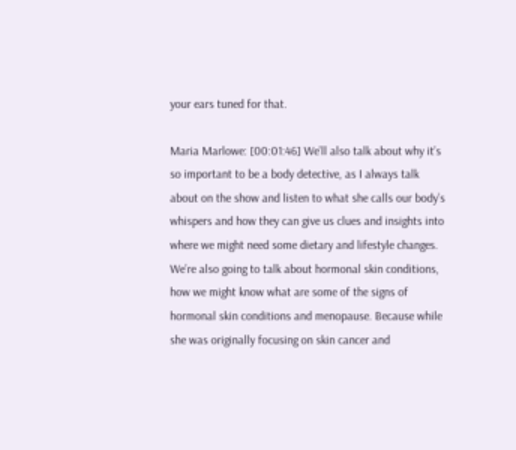your ears tuned for that.

Maria Marlowe: [00:01:46] We’ll also talk about why it’s so important to be a body detective, as I always talk about on the show and listen to what she calls our body’s whispers and how they can give us clues and insights into where we might need some dietary and lifestyle changes. We’re also going to talk about hormonal skin conditions, how we might know what are some of the signs of hormonal skin conditions and menopause. Because while she was originally focusing on skin cancer and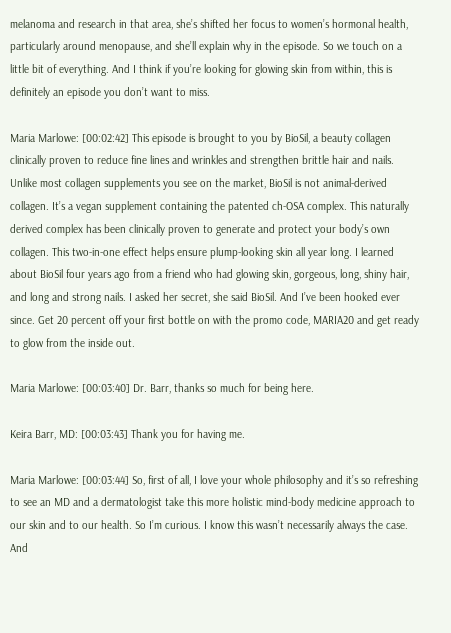melanoma and research in that area, she’s shifted her focus to women’s hormonal health, particularly around menopause, and she’ll explain why in the episode. So we touch on a little bit of everything. And I think if you’re looking for glowing skin from within, this is definitely an episode you don’t want to miss.

Maria Marlowe: [00:02:42] This episode is brought to you by BioSil, a beauty collagen clinically proven to reduce fine lines and wrinkles and strengthen brittle hair and nails. Unlike most collagen supplements you see on the market, BioSil is not animal-derived collagen. It’s a vegan supplement containing the patented ch-OSA complex. This naturally derived complex has been clinically proven to generate and protect your body’s own collagen. This two-in-one effect helps ensure plump-looking skin all year long. I learned about BioSil four years ago from a friend who had glowing skin, gorgeous, long, shiny hair, and long and strong nails. I asked her secret, she said BioSil. And I’ve been hooked ever since. Get 20 percent off your first bottle on with the promo code, MARIA20 and get ready to glow from the inside out.

Maria Marlowe: [00:03:40] Dr. Barr, thanks so much for being here.

Keira Barr, MD: [00:03:43] Thank you for having me.

Maria Marlowe: [00:03:44] So, first of all, I love your whole philosophy and it’s so refreshing to see an MD and a dermatologist take this more holistic mind-body medicine approach to our skin and to our health. So I’m curious. I know this wasn’t necessarily always the case. And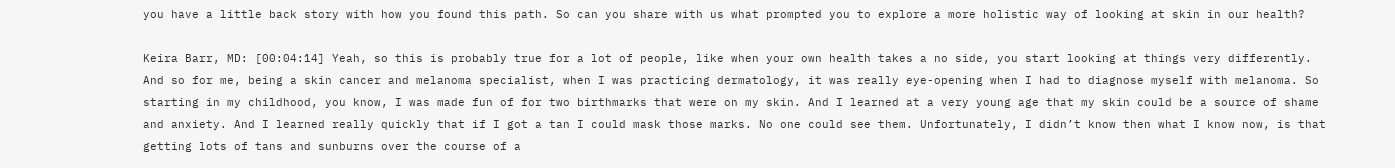you have a little back story with how you found this path. So can you share with us what prompted you to explore a more holistic way of looking at skin in our health?

Keira Barr, MD: [00:04:14] Yeah, so this is probably true for a lot of people, like when your own health takes a no side, you start looking at things very differently. And so for me, being a skin cancer and melanoma specialist, when I was practicing dermatology, it was really eye-opening when I had to diagnose myself with melanoma. So starting in my childhood, you know, I was made fun of for two birthmarks that were on my skin. And I learned at a very young age that my skin could be a source of shame and anxiety. And I learned really quickly that if I got a tan I could mask those marks. No one could see them. Unfortunately, I didn’t know then what I know now, is that getting lots of tans and sunburns over the course of a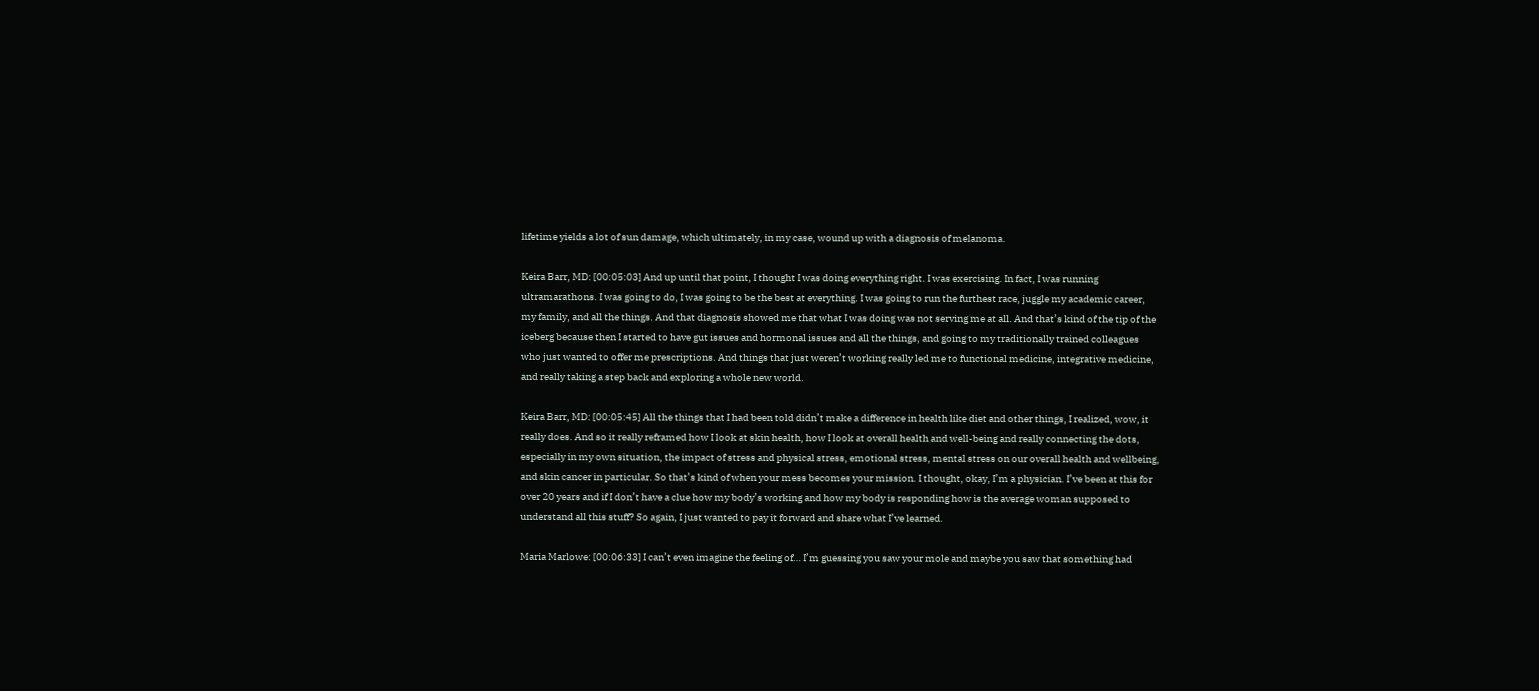lifetime yields a lot of sun damage, which ultimately, in my case, wound up with a diagnosis of melanoma.

Keira Barr, MD: [00:05:03] And up until that point, I thought I was doing everything right. I was exercising. In fact, I was running ultramarathons. I was going to do, I was going to be the best at everything. I was going to run the furthest race, juggle my academic career, my family, and all the things. And that diagnosis showed me that what I was doing was not serving me at all. And that’s kind of the tip of the iceberg because then I started to have gut issues and hormonal issues and all the things, and going to my traditionally trained colleagues who just wanted to offer me prescriptions. And things that just weren’t working really led me to functional medicine, integrative medicine, and really taking a step back and exploring a whole new world.

Keira Barr, MD: [00:05:45] All the things that I had been told didn’t make a difference in health like diet and other things, I realized, wow, it really does. And so it really reframed how I look at skin health, how I look at overall health and well-being and really connecting the dots, especially in my own situation, the impact of stress and physical stress, emotional stress, mental stress on our overall health and wellbeing, and skin cancer in particular. So that’s kind of when your mess becomes your mission. I thought, okay, I’m a physician. I’ve been at this for over 20 years and if I don’t have a clue how my body’s working and how my body is responding how is the average woman supposed to understand all this stuff? So again, I just wanted to pay it forward and share what I’ve learned.

Maria Marlowe: [00:06:33] I can’t even imagine the feeling of… I’m guessing you saw your mole and maybe you saw that something had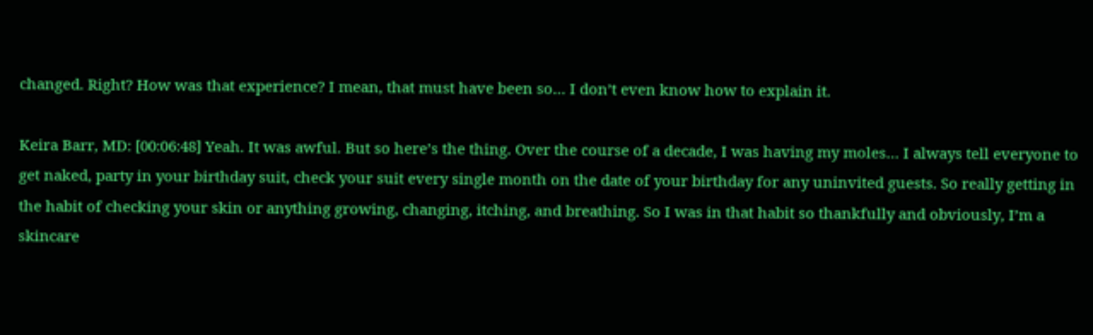changed. Right? How was that experience? I mean, that must have been so… I don’t even know how to explain it.

Keira Barr, MD: [00:06:48] Yeah. It was awful. But so here’s the thing. Over the course of a decade, I was having my moles… I always tell everyone to get naked, party in your birthday suit, check your suit every single month on the date of your birthday for any uninvited guests. So really getting in the habit of checking your skin or anything growing, changing, itching, and breathing. So I was in that habit so thankfully and obviously, I’m a skincare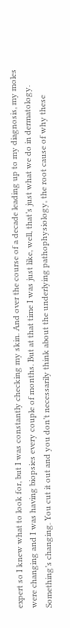expert so I knew what to look for, but I was constantly checking my skin. And over the course of a decade leading up to my diagnosis, my moles were changing and I was having biopsies every couple of months. But at that time I was just like, well, that’s just what we do in dermatology. Something’s changing. You cut it out and you don’t necessarily think about the underlying pathophysiology, the root cause of why these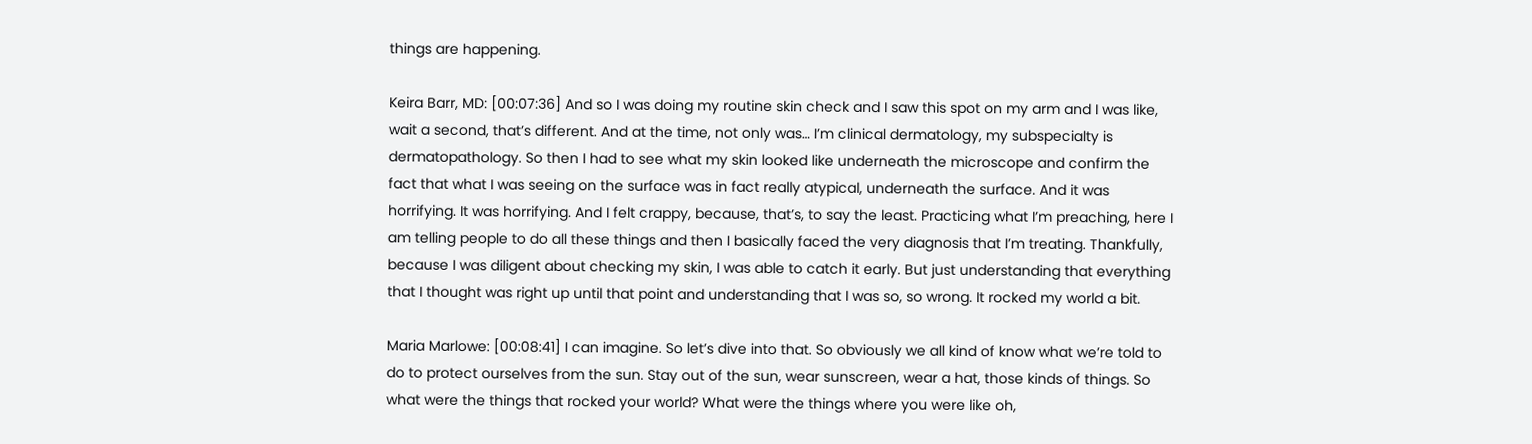things are happening.

Keira Barr, MD: [00:07:36] And so I was doing my routine skin check and I saw this spot on my arm and I was like, wait a second, that’s different. And at the time, not only was… I’m clinical dermatology, my subspecialty is dermatopathology. So then I had to see what my skin looked like underneath the microscope and confirm the fact that what I was seeing on the surface was in fact really atypical, underneath the surface. And it was horrifying. It was horrifying. And I felt crappy, because, that’s, to say the least. Practicing what I’m preaching, here I am telling people to do all these things and then I basically faced the very diagnosis that I’m treating. Thankfully, because I was diligent about checking my skin, I was able to catch it early. But just understanding that everything that I thought was right up until that point and understanding that I was so, so wrong. It rocked my world a bit.

Maria Marlowe: [00:08:41] I can imagine. So let’s dive into that. So obviously we all kind of know what we’re told to do to protect ourselves from the sun. Stay out of the sun, wear sunscreen, wear a hat, those kinds of things. So what were the things that rocked your world? What were the things where you were like oh,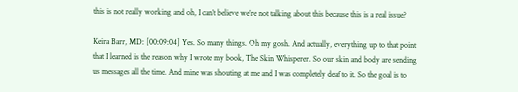this is not really working and oh, I can’t believe we’re not talking about this because this is a real issue?

Keira Barr, MD: [00:09:04] Yes. So many things. Oh my gosh. And actually, everything up to that point that I learned is the reason why I wrote my book, The Skin Whisperer. So our skin and body are sending us messages all the time. And mine was shouting at me and I was completely deaf to it. So the goal is to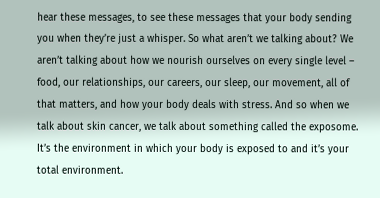hear these messages, to see these messages that your body sending you when they’re just a whisper. So what aren’t we talking about? We aren’t talking about how we nourish ourselves on every single level – food, our relationships, our careers, our sleep, our movement, all of that matters, and how your body deals with stress. And so when we talk about skin cancer, we talk about something called the exposome. It’s the environment in which your body is exposed to and it’s your total environment.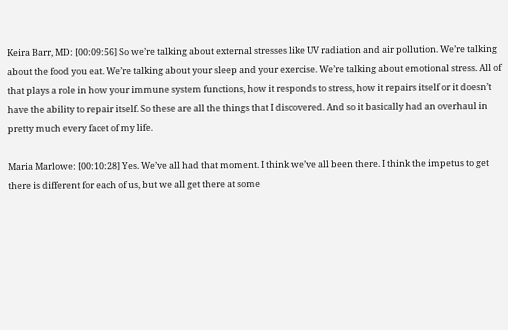Keira Barr, MD: [00:09:56] So we’re talking about external stresses like UV radiation and air pollution. We’re talking about the food you eat. We’re talking about your sleep and your exercise. We’re talking about emotional stress. All of that plays a role in how your immune system functions, how it responds to stress, how it repairs itself or it doesn’t have the ability to repair itself. So these are all the things that I discovered. And so it basically had an overhaul in pretty much every facet of my life.

Maria Marlowe: [00:10:28] Yes. We’ve all had that moment. I think we’ve all been there. I think the impetus to get there is different for each of us, but we all get there at some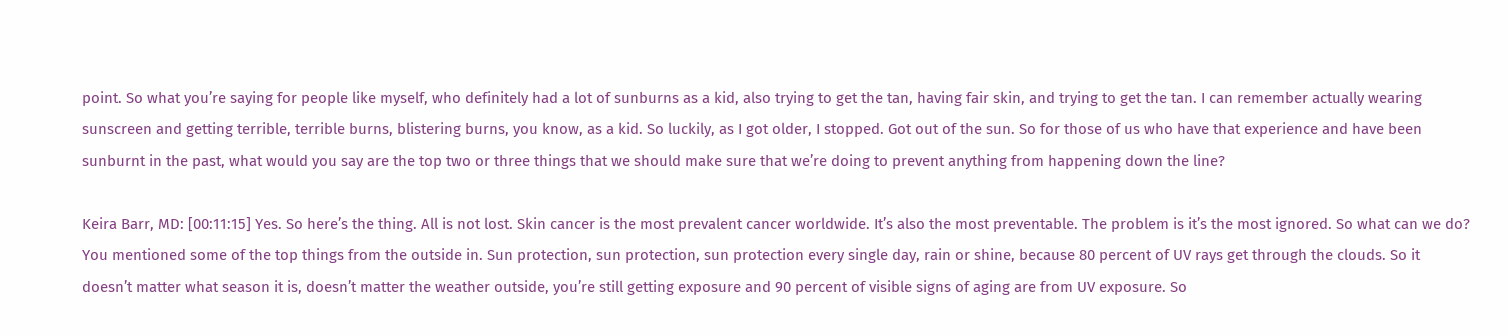point. So what you’re saying for people like myself, who definitely had a lot of sunburns as a kid, also trying to get the tan, having fair skin, and trying to get the tan. I can remember actually wearing sunscreen and getting terrible, terrible burns, blistering burns, you know, as a kid. So luckily, as I got older, I stopped. Got out of the sun. So for those of us who have that experience and have been sunburnt in the past, what would you say are the top two or three things that we should make sure that we’re doing to prevent anything from happening down the line?

Keira Barr, MD: [00:11:15] Yes. So here’s the thing. All is not lost. Skin cancer is the most prevalent cancer worldwide. It’s also the most preventable. The problem is it’s the most ignored. So what can we do? You mentioned some of the top things from the outside in. Sun protection, sun protection, sun protection every single day, rain or shine, because 80 percent of UV rays get through the clouds. So it doesn’t matter what season it is, doesn’t matter the weather outside, you’re still getting exposure and 90 percent of visible signs of aging are from UV exposure. So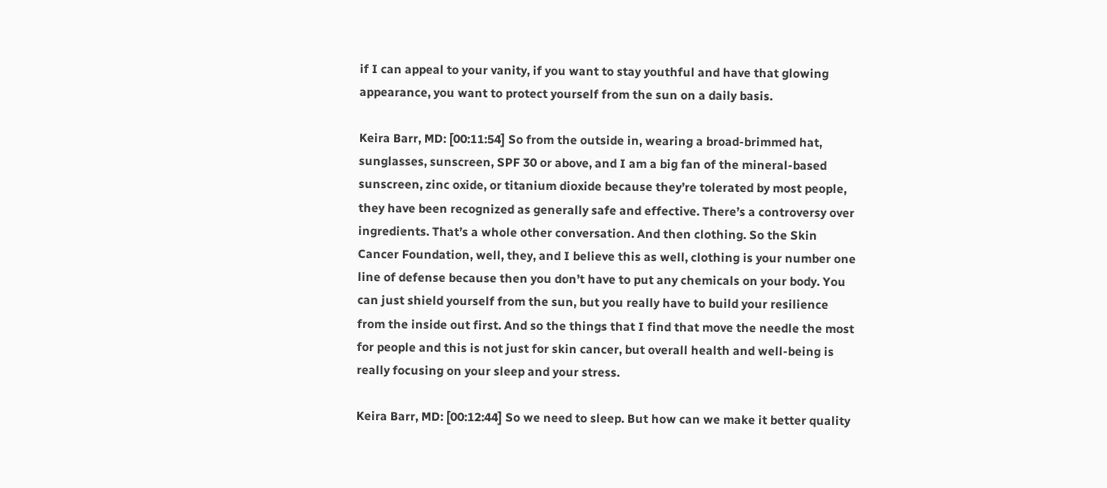if I can appeal to your vanity, if you want to stay youthful and have that glowing appearance, you want to protect yourself from the sun on a daily basis.

Keira Barr, MD: [00:11:54] So from the outside in, wearing a broad-brimmed hat, sunglasses, sunscreen, SPF 30 or above, and I am a big fan of the mineral-based sunscreen, zinc oxide, or titanium dioxide because they’re tolerated by most people, they have been recognized as generally safe and effective. There’s a controversy over ingredients. That’s a whole other conversation. And then clothing. So the Skin Cancer Foundation, well, they, and I believe this as well, clothing is your number one line of defense because then you don’t have to put any chemicals on your body. You can just shield yourself from the sun, but you really have to build your resilience from the inside out first. And so the things that I find that move the needle the most for people and this is not just for skin cancer, but overall health and well-being is really focusing on your sleep and your stress.

Keira Barr, MD: [00:12:44] So we need to sleep. But how can we make it better quality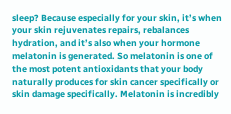sleep? Because especially for your skin, it’s when your skin rejuvenates repairs, rebalances hydration, and it’s also when your hormone melatonin is generated. So melatonin is one of the most potent antioxidants that your body naturally produces for skin cancer specifically or skin damage specifically. Melatonin is incredibly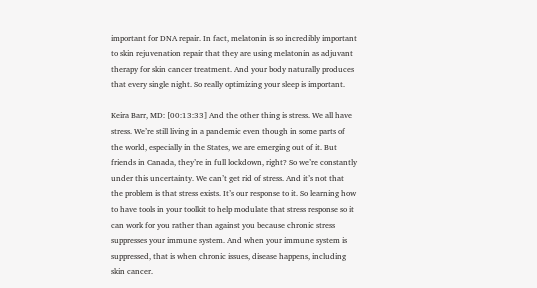important for DNA repair. In fact, melatonin is so incredibly important to skin rejuvenation repair that they are using melatonin as adjuvant therapy for skin cancer treatment. And your body naturally produces that every single night. So really optimizing your sleep is important.

Keira Barr, MD: [00:13:33] And the other thing is stress. We all have stress. We’re still living in a pandemic even though in some parts of the world, especially in the States, we are emerging out of it. But friends in Canada, they’re in full lockdown, right? So we’re constantly under this uncertainty. We can’t get rid of stress. And it’s not that the problem is that stress exists. It’s our response to it. So learning how to have tools in your toolkit to help modulate that stress response so it can work for you rather than against you because chronic stress suppresses your immune system. And when your immune system is suppressed, that is when chronic issues, disease happens, including skin cancer.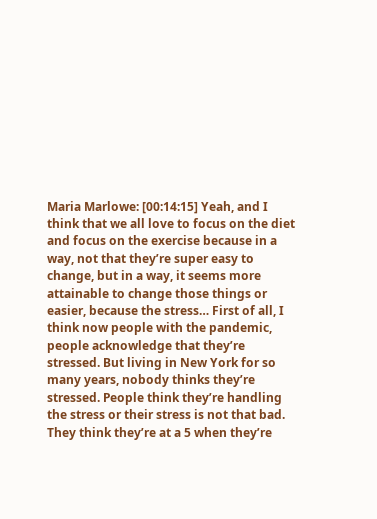Maria Marlowe: [00:14:15] Yeah, and I think that we all love to focus on the diet and focus on the exercise because in a way, not that they’re super easy to change, but in a way, it seems more attainable to change those things or easier, because the stress… First of all, I think now people with the pandemic, people acknowledge that they’re stressed. But living in New York for so many years, nobody thinks they’re stressed. People think they’re handling the stress or their stress is not that bad. They think they’re at a 5 when they’re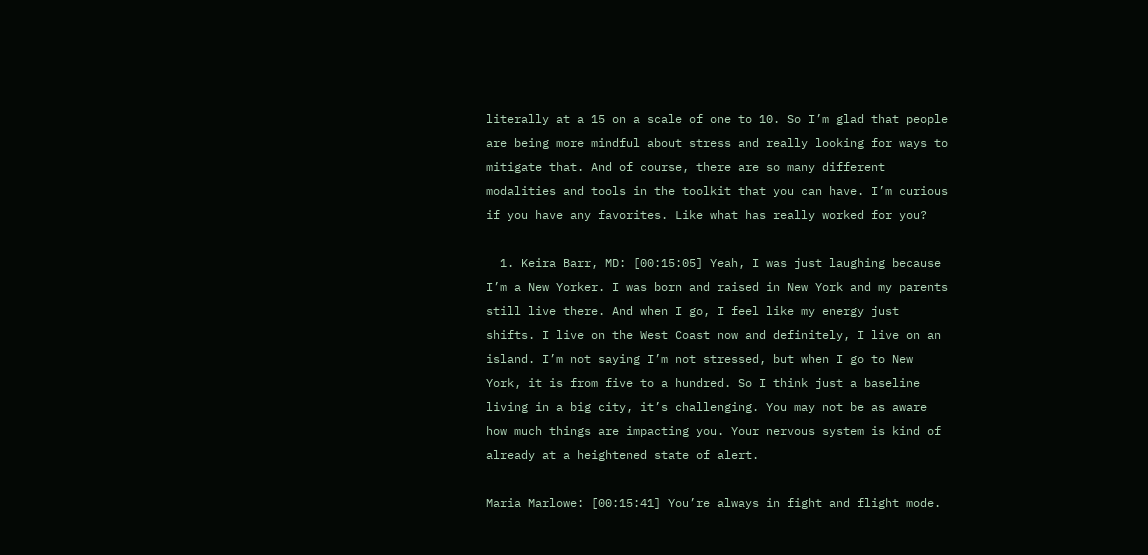literally at a 15 on a scale of one to 10. So I’m glad that people are being more mindful about stress and really looking for ways to mitigate that. And of course, there are so many different modalities and tools in the toolkit that you can have. I’m curious if you have any favorites. Like what has really worked for you?

  1. Keira Barr, MD: [00:15:05] Yeah, I was just laughing because I’m a New Yorker. I was born and raised in New York and my parents still live there. And when I go, I feel like my energy just shifts. I live on the West Coast now and definitely, I live on an island. I’m not saying I’m not stressed, but when I go to New York, it is from five to a hundred. So I think just a baseline living in a big city, it’s challenging. You may not be as aware how much things are impacting you. Your nervous system is kind of already at a heightened state of alert.

Maria Marlowe: [00:15:41] You’re always in fight and flight mode.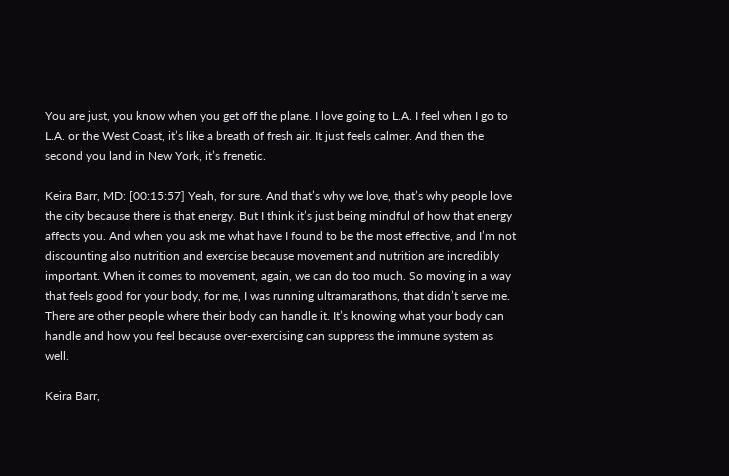You are just, you know when you get off the plane. I love going to L.A. I feel when I go to L.A. or the West Coast, it’s like a breath of fresh air. It just feels calmer. And then the second you land in New York, it’s frenetic.

Keira Barr, MD: [00:15:57] Yeah, for sure. And that’s why we love, that’s why people love the city because there is that energy. But I think it’s just being mindful of how that energy affects you. And when you ask me what have I found to be the most effective, and I’m not discounting also nutrition and exercise because movement and nutrition are incredibly important. When it comes to movement, again, we can do too much. So moving in a way that feels good for your body, for me, I was running ultramarathons, that didn’t serve me. There are other people where their body can handle it. It’s knowing what your body can handle and how you feel because over-exercising can suppress the immune system as well.

Keira Barr,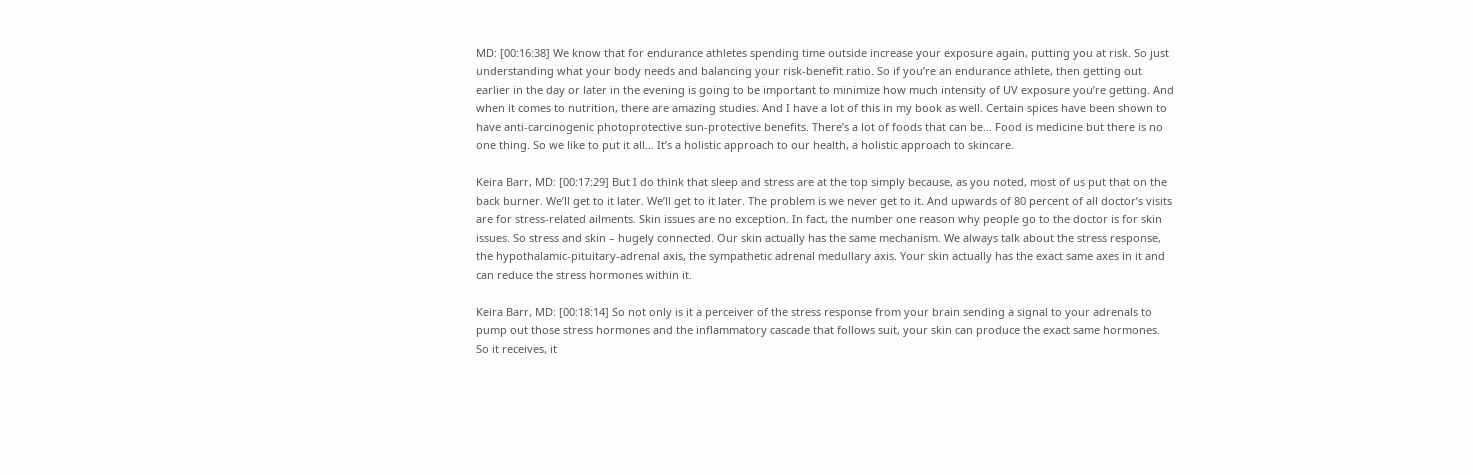MD: [00:16:38] We know that for endurance athletes spending time outside increase your exposure again, putting you at risk. So just understanding what your body needs and balancing your risk-benefit ratio. So if you’re an endurance athlete, then getting out earlier in the day or later in the evening is going to be important to minimize how much intensity of UV exposure you’re getting. And when it comes to nutrition, there are amazing studies. And I have a lot of this in my book as well. Certain spices have been shown to have anti-carcinogenic photoprotective sun-protective benefits. There’s a lot of foods that can be… Food is medicine but there is no one thing. So we like to put it all… It’s a holistic approach to our health, a holistic approach to skincare.

Keira Barr, MD: [00:17:29] But I do think that sleep and stress are at the top simply because, as you noted, most of us put that on the back burner. We’ll get to it later. We’ll get to it later. The problem is we never get to it. And upwards of 80 percent of all doctor’s visits are for stress-related ailments. Skin issues are no exception. In fact, the number one reason why people go to the doctor is for skin issues. So stress and skin – hugely connected. Our skin actually has the same mechanism. We always talk about the stress response, the hypothalamic-pituitary-adrenal axis, the sympathetic adrenal medullary axis. Your skin actually has the exact same axes in it and can reduce the stress hormones within it.

Keira Barr, MD: [00:18:14] So not only is it a perceiver of the stress response from your brain sending a signal to your adrenals to pump out those stress hormones and the inflammatory cascade that follows suit, your skin can produce the exact same hormones. So it receives, it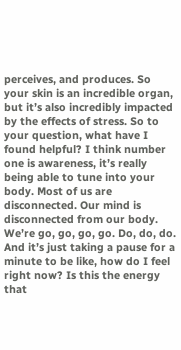perceives, and produces. So your skin is an incredible organ, but it’s also incredibly impacted by the effects of stress. So to your question, what have I found helpful? I think number one is awareness, it’s really being able to tune into your body. Most of us are disconnected. Our mind is disconnected from our body. We’re go, go, go, go. Do, do, do. And it’s just taking a pause for a minute to be like, how do I feel right now? Is this the energy that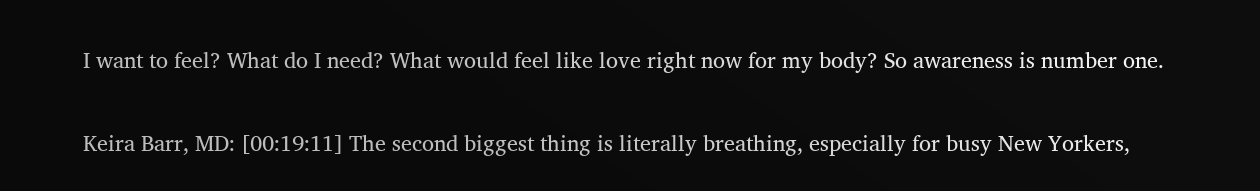I want to feel? What do I need? What would feel like love right now for my body? So awareness is number one.

Keira Barr, MD: [00:19:11] The second biggest thing is literally breathing, especially for busy New Yorkers,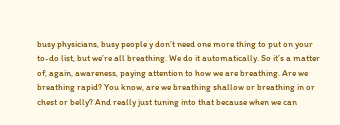busy physicians, busy people y don’t need one more thing to put on your to-do list, but we’re all breathing. We do it automatically. So it’s a matter of, again, awareness, paying attention to how we are breathing. Are we breathing rapid? You know, are we breathing shallow or breathing in or chest or belly? And really just tuning into that because when we can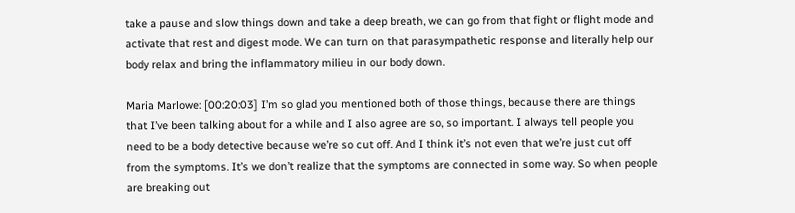take a pause and slow things down and take a deep breath, we can go from that fight or flight mode and activate that rest and digest mode. We can turn on that parasympathetic response and literally help our body relax and bring the inflammatory milieu in our body down.

Maria Marlowe: [00:20:03] I’m so glad you mentioned both of those things, because there are things that I’ve been talking about for a while and I also agree are so, so important. I always tell people you need to be a body detective because we’re so cut off. And I think it’s not even that we’re just cut off from the symptoms. It’s we don’t realize that the symptoms are connected in some way. So when people are breaking out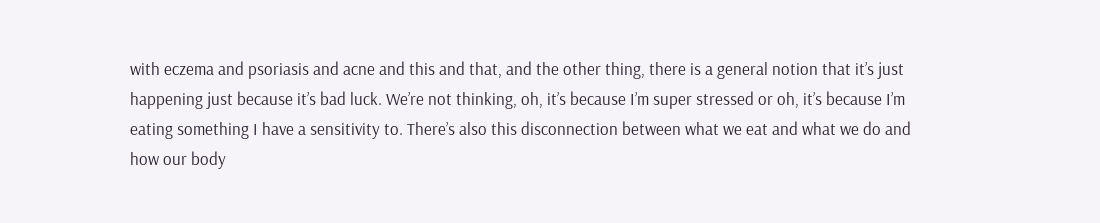with eczema and psoriasis and acne and this and that, and the other thing, there is a general notion that it’s just happening just because it’s bad luck. We’re not thinking, oh, it’s because I’m super stressed or oh, it’s because I’m eating something I have a sensitivity to. There’s also this disconnection between what we eat and what we do and how our body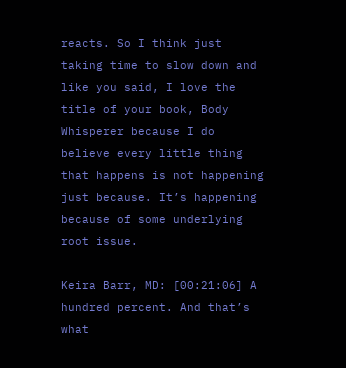reacts. So I think just taking time to slow down and like you said, I love the title of your book, Body Whisperer because I do believe every little thing that happens is not happening just because. It’s happening because of some underlying root issue.

Keira Barr, MD: [00:21:06] A hundred percent. And that’s what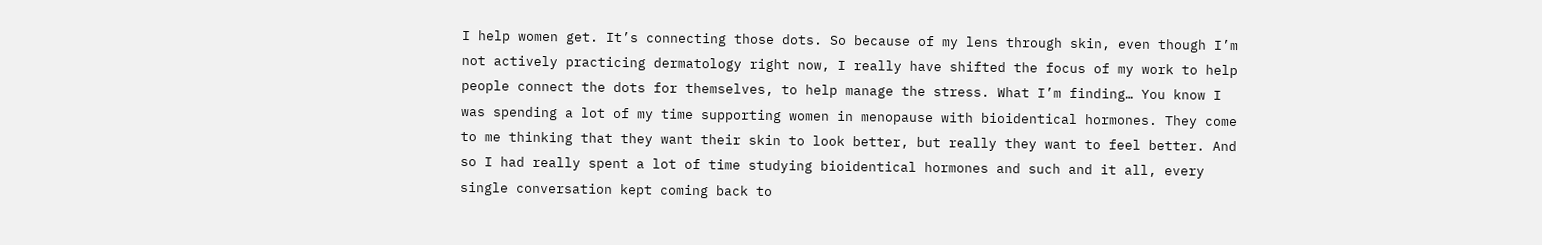I help women get. It’s connecting those dots. So because of my lens through skin, even though I’m not actively practicing dermatology right now, I really have shifted the focus of my work to help people connect the dots for themselves, to help manage the stress. What I’m finding… You know I was spending a lot of my time supporting women in menopause with bioidentical hormones. They come to me thinking that they want their skin to look better, but really they want to feel better. And so I had really spent a lot of time studying bioidentical hormones and such and it all, every single conversation kept coming back to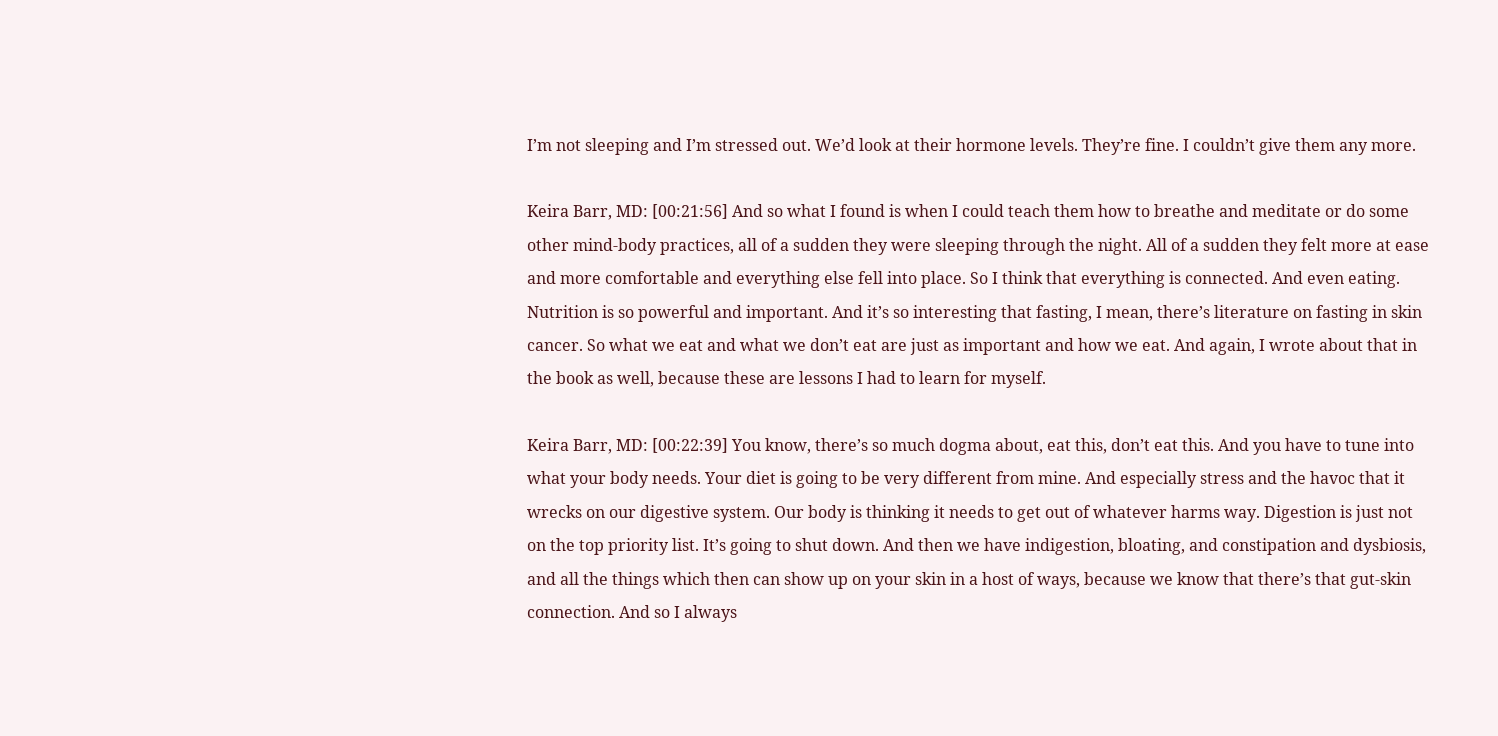I’m not sleeping and I’m stressed out. We’d look at their hormone levels. They’re fine. I couldn’t give them any more.

Keira Barr, MD: [00:21:56] And so what I found is when I could teach them how to breathe and meditate or do some other mind-body practices, all of a sudden they were sleeping through the night. All of a sudden they felt more at ease and more comfortable and everything else fell into place. So I think that everything is connected. And even eating. Nutrition is so powerful and important. And it’s so interesting that fasting, I mean, there’s literature on fasting in skin cancer. So what we eat and what we don’t eat are just as important and how we eat. And again, I wrote about that in the book as well, because these are lessons I had to learn for myself.

Keira Barr, MD: [00:22:39] You know, there’s so much dogma about, eat this, don’t eat this. And you have to tune into what your body needs. Your diet is going to be very different from mine. And especially stress and the havoc that it wrecks on our digestive system. Our body is thinking it needs to get out of whatever harms way. Digestion is just not on the top priority list. It’s going to shut down. And then we have indigestion, bloating, and constipation and dysbiosis, and all the things which then can show up on your skin in a host of ways, because we know that there’s that gut-skin connection. And so I always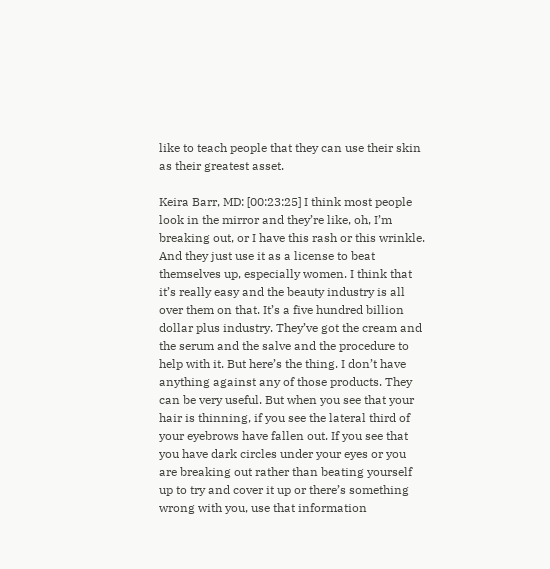like to teach people that they can use their skin as their greatest asset.

Keira Barr, MD: [00:23:25] I think most people look in the mirror and they’re like, oh, I’m breaking out, or I have this rash or this wrinkle. And they just use it as a license to beat themselves up, especially women. I think that it’s really easy and the beauty industry is all over them on that. It’s a five hundred billion dollar plus industry. They’ve got the cream and the serum and the salve and the procedure to help with it. But here’s the thing. I don’t have anything against any of those products. They can be very useful. But when you see that your hair is thinning, if you see the lateral third of your eyebrows have fallen out. If you see that you have dark circles under your eyes or you are breaking out rather than beating yourself up to try and cover it up or there’s something wrong with you, use that information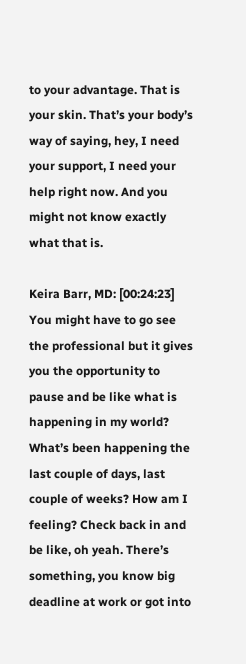to your advantage. That is your skin. That’s your body’s way of saying, hey, I need your support, I need your help right now. And you might not know exactly what that is.

Keira Barr, MD: [00:24:23] You might have to go see the professional but it gives you the opportunity to pause and be like what is happening in my world? What’s been happening the last couple of days, last couple of weeks? How am I feeling? Check back in and be like, oh yeah. There’s something, you know big deadline at work or got into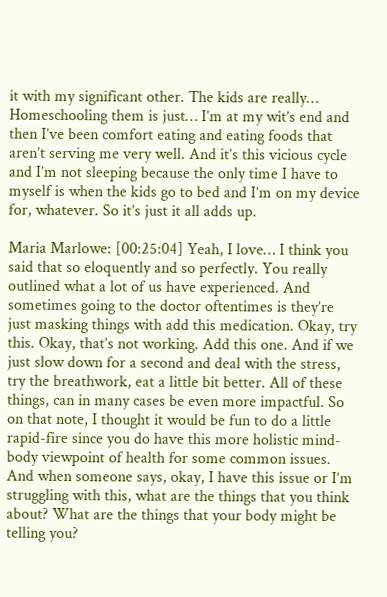it with my significant other. The kids are really… Homeschooling them is just… I’m at my wit’s end and then I’ve been comfort eating and eating foods that aren’t serving me very well. And it’s this vicious cycle and I’m not sleeping because the only time I have to myself is when the kids go to bed and I’m on my device for, whatever. So it’s just it all adds up.

Maria Marlowe: [00:25:04] Yeah, I love… I think you said that so eloquently and so perfectly. You really outlined what a lot of us have experienced. And sometimes going to the doctor oftentimes is they’re just masking things with add this medication. Okay, try this. Okay, that’s not working. Add this one. And if we just slow down for a second and deal with the stress, try the breathwork, eat a little bit better. All of these things, can in many cases be even more impactful. So on that note, I thought it would be fun to do a little rapid-fire since you do have this more holistic mind-body viewpoint of health for some common issues. And when someone says, okay, I have this issue or I’m struggling with this, what are the things that you think about? What are the things that your body might be telling you?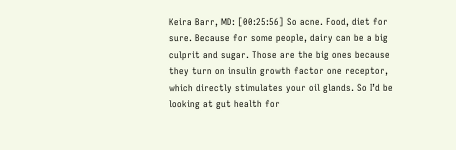Keira Barr, MD: [00:25:56] So acne. Food, diet for sure. Because for some people, dairy can be a big culprit and sugar. Those are the big ones because they turn on insulin growth factor one receptor, which directly stimulates your oil glands. So I’d be looking at gut health for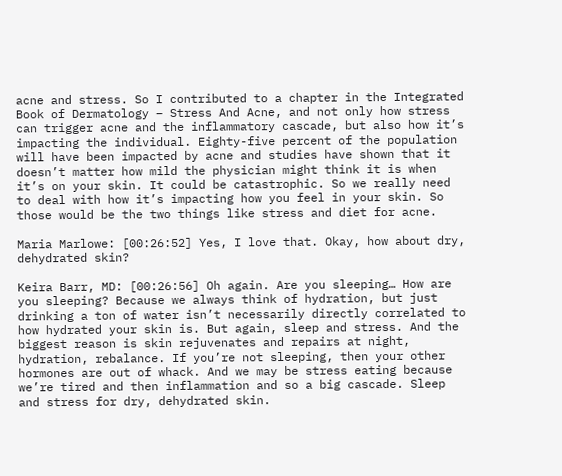acne and stress. So I contributed to a chapter in the Integrated Book of Dermatology – Stress And Acne, and not only how stress can trigger acne and the inflammatory cascade, but also how it’s impacting the individual. Eighty-five percent of the population will have been impacted by acne and studies have shown that it doesn’t matter how mild the physician might think it is when it’s on your skin. It could be catastrophic. So we really need to deal with how it’s impacting how you feel in your skin. So those would be the two things like stress and diet for acne.

Maria Marlowe: [00:26:52] Yes, I love that. Okay, how about dry, dehydrated skin?

Keira Barr, MD: [00:26:56] Oh again. Are you sleeping… How are you sleeping? Because we always think of hydration, but just drinking a ton of water isn’t necessarily directly correlated to how hydrated your skin is. But again, sleep and stress. And the biggest reason is skin rejuvenates and repairs at night, hydration, rebalance. If you’re not sleeping, then your other hormones are out of whack. And we may be stress eating because we’re tired and then inflammation and so a big cascade. Sleep and stress for dry, dehydrated skin.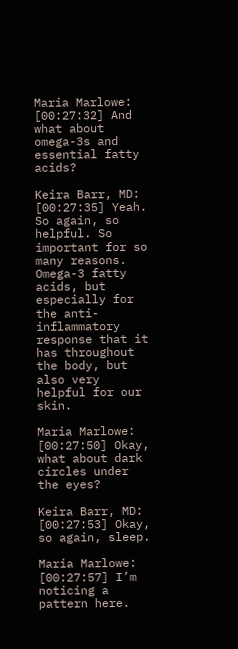Maria Marlowe: [00:27:32] And what about omega-3s and essential fatty acids?

Keira Barr, MD: [00:27:35] Yeah. So again, so helpful. So important for so many reasons. Omega-3 fatty acids, but especially for the anti-inflammatory response that it has throughout the body, but also very helpful for our skin.

Maria Marlowe: [00:27:50] Okay, what about dark circles under the eyes?

Keira Barr, MD: [00:27:53] Okay, so again, sleep.

Maria Marlowe: [00:27:57] I’m noticing a pattern here.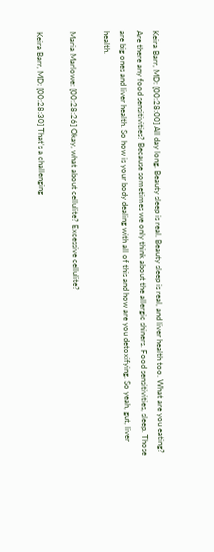Keira Barr, MD: [00:28:00] All day long. Beauty sleep is real. Beauty sleep is real, and liver health too. What are you eating? Are there any food sensitivities? Because sometimes we only think about the allergic shiners. Food sensitivities, sleep. Those are big ones and liver health. So how is your body dealing with all of this and how are you detoxifying. So yeah, gut, liver health.

Maria Marlowe: [00:28:26] Okay, what about cellulite? Excessive cellulite?

Keira Barr, MD: [00:28:30] That’s a challenging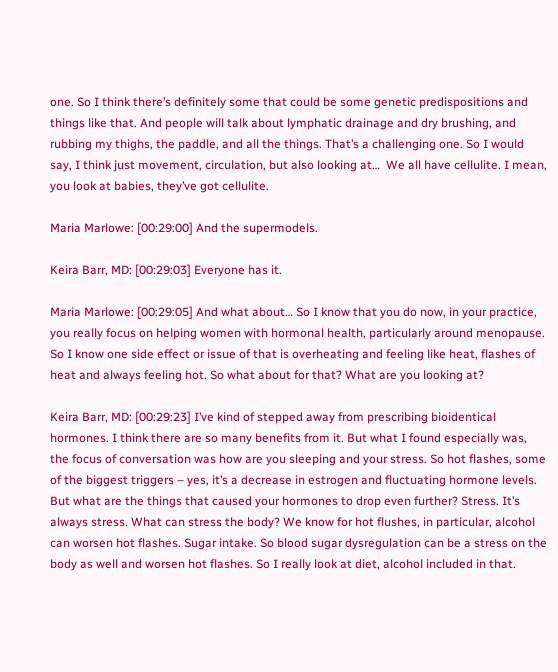one. So I think there’s definitely some that could be some genetic predispositions and things like that. And people will talk about lymphatic drainage and dry brushing, and rubbing my thighs, the paddle, and all the things. That’s a challenging one. So I would say, I think just movement, circulation, but also looking at…  We all have cellulite. I mean, you look at babies, they’ve got cellulite.

Maria Marlowe: [00:29:00] And the supermodels.

Keira Barr, MD: [00:29:03] Everyone has it.

Maria Marlowe: [00:29:05] And what about… So I know that you do now, in your practice, you really focus on helping women with hormonal health, particularly around menopause. So I know one side effect or issue of that is overheating and feeling like heat, flashes of heat and always feeling hot. So what about for that? What are you looking at?

Keira Barr, MD: [00:29:23] I’ve kind of stepped away from prescribing bioidentical hormones. I think there are so many benefits from it. But what I found especially was, the focus of conversation was how are you sleeping and your stress. So hot flashes, some of the biggest triggers – yes, it’s a decrease in estrogen and fluctuating hormone levels. But what are the things that caused your hormones to drop even further? Stress. It’s always stress. What can stress the body? We know for hot flushes, in particular, alcohol can worsen hot flashes. Sugar intake. So blood sugar dysregulation can be a stress on the body as well and worsen hot flashes. So I really look at diet, alcohol included in that.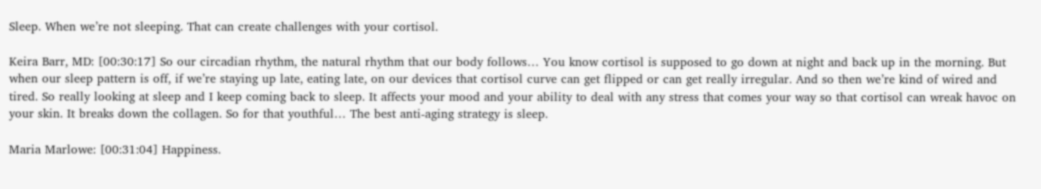Sleep. When we’re not sleeping. That can create challenges with your cortisol.

Keira Barr, MD: [00:30:17] So our circadian rhythm, the natural rhythm that our body follows… You know cortisol is supposed to go down at night and back up in the morning. But when our sleep pattern is off, if we’re staying up late, eating late, on our devices that cortisol curve can get flipped or can get really irregular. And so then we’re kind of wired and tired. So really looking at sleep and I keep coming back to sleep. It affects your mood and your ability to deal with any stress that comes your way so that cortisol can wreak havoc on your skin. It breaks down the collagen. So for that youthful… The best anti-aging strategy is sleep.

Maria Marlowe: [00:31:04] Happiness.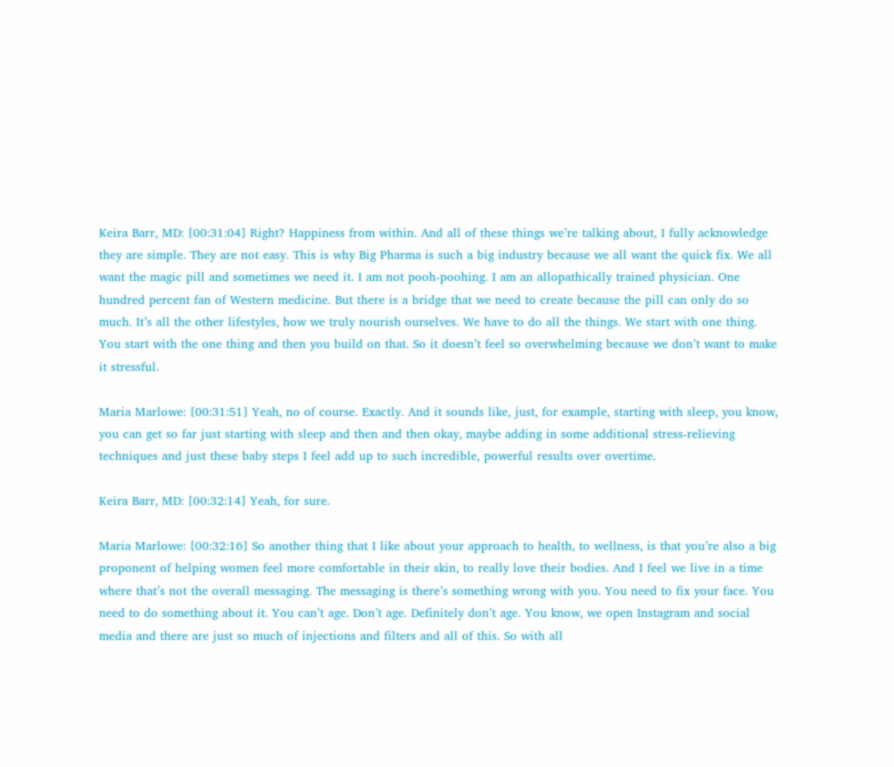Keira Barr, MD: [00:31:04] Right? Happiness from within. And all of these things we’re talking about, I fully acknowledge they are simple. They are not easy. This is why Big Pharma is such a big industry because we all want the quick fix. We all want the magic pill and sometimes we need it. I am not pooh-poohing. I am an allopathically trained physician. One hundred percent fan of Western medicine. But there is a bridge that we need to create because the pill can only do so much. It’s all the other lifestyles, how we truly nourish ourselves. We have to do all the things. We start with one thing. You start with the one thing and then you build on that. So it doesn’t feel so overwhelming because we don’t want to make it stressful.

Maria Marlowe: [00:31:51] Yeah, no of course. Exactly. And it sounds like, just, for example, starting with sleep, you know, you can get so far just starting with sleep and then and then okay, maybe adding in some additional stress-relieving techniques and just these baby steps I feel add up to such incredible, powerful results over overtime.

Keira Barr, MD: [00:32:14] Yeah, for sure.

Maria Marlowe: [00:32:16] So another thing that I like about your approach to health, to wellness, is that you’re also a big proponent of helping women feel more comfortable in their skin, to really love their bodies. And I feel we live in a time where that’s not the overall messaging. The messaging is there’s something wrong with you. You need to fix your face. You need to do something about it. You can’t age. Don’t age. Definitely don’t age. You know, we open Instagram and social media and there are just so much of injections and filters and all of this. So with all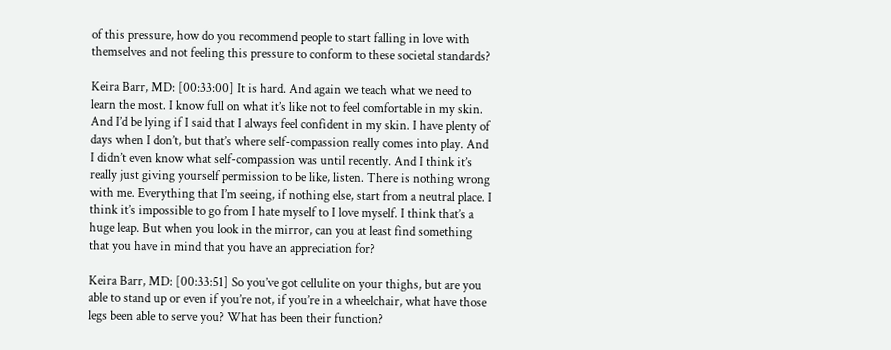of this pressure, how do you recommend people to start falling in love with themselves and not feeling this pressure to conform to these societal standards?

Keira Barr, MD: [00:33:00] It is hard. And again we teach what we need to learn the most. I know full on what it’s like not to feel comfortable in my skin. And I’d be lying if I said that I always feel confident in my skin. I have plenty of days when I don’t, but that’s where self-compassion really comes into play. And I didn’t even know what self-compassion was until recently. And I think it’s really just giving yourself permission to be like, listen. There is nothing wrong with me. Everything that I’m seeing, if nothing else, start from a neutral place. I think it’s impossible to go from I hate myself to I love myself. I think that’s a huge leap. But when you look in the mirror, can you at least find something that you have in mind that you have an appreciation for?

Keira Barr, MD: [00:33:51] So you’ve got cellulite on your thighs, but are you able to stand up or even if you’re not, if you’re in a wheelchair, what have those legs been able to serve you? What has been their function?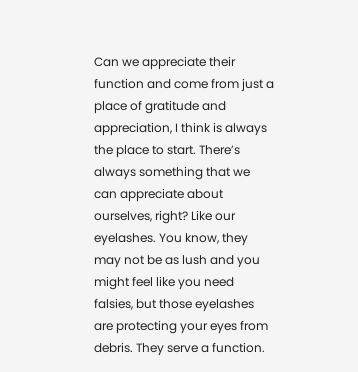Can we appreciate their function and come from just a place of gratitude and appreciation, I think is always the place to start. There’s always something that we can appreciate about ourselves, right? Like our eyelashes. You know, they may not be as lush and you might feel like you need falsies, but those eyelashes are protecting your eyes from debris. They serve a function.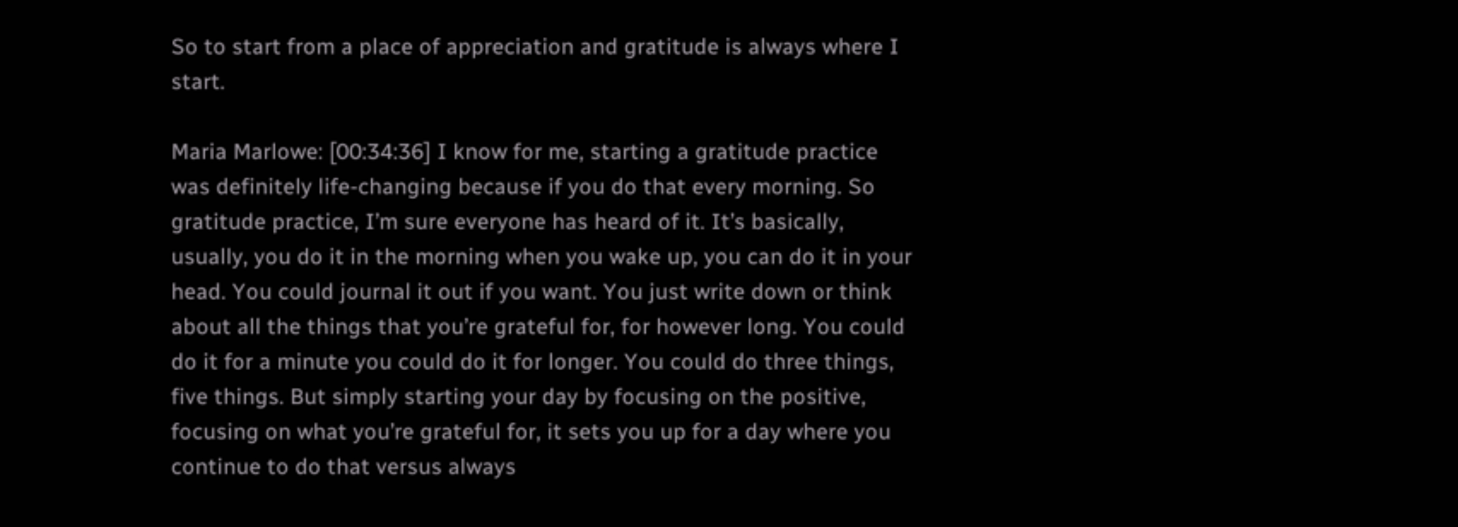So to start from a place of appreciation and gratitude is always where I start.

Maria Marlowe: [00:34:36] I know for me, starting a gratitude practice was definitely life-changing because if you do that every morning. So gratitude practice, I’m sure everyone has heard of it. It’s basically, usually, you do it in the morning when you wake up, you can do it in your head. You could journal it out if you want. You just write down or think about all the things that you’re grateful for, for however long. You could do it for a minute you could do it for longer. You could do three things, five things. But simply starting your day by focusing on the positive, focusing on what you’re grateful for, it sets you up for a day where you continue to do that versus always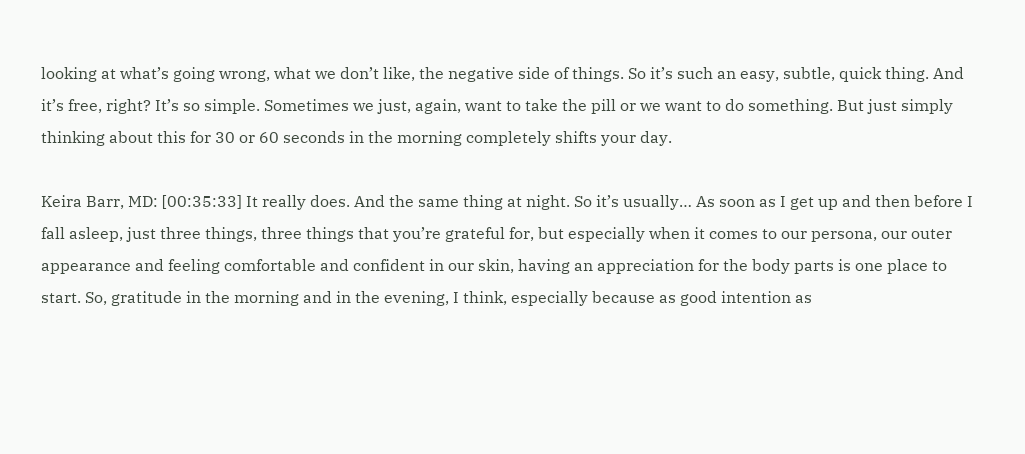looking at what’s going wrong, what we don’t like, the negative side of things. So it’s such an easy, subtle, quick thing. And it’s free, right? It’s so simple. Sometimes we just, again, want to take the pill or we want to do something. But just simply thinking about this for 30 or 60 seconds in the morning completely shifts your day.

Keira Barr, MD: [00:35:33] It really does. And the same thing at night. So it’s usually… As soon as I get up and then before I fall asleep, just three things, three things that you’re grateful for, but especially when it comes to our persona, our outer appearance and feeling comfortable and confident in our skin, having an appreciation for the body parts is one place to start. So, gratitude in the morning and in the evening, I think, especially because as good intention as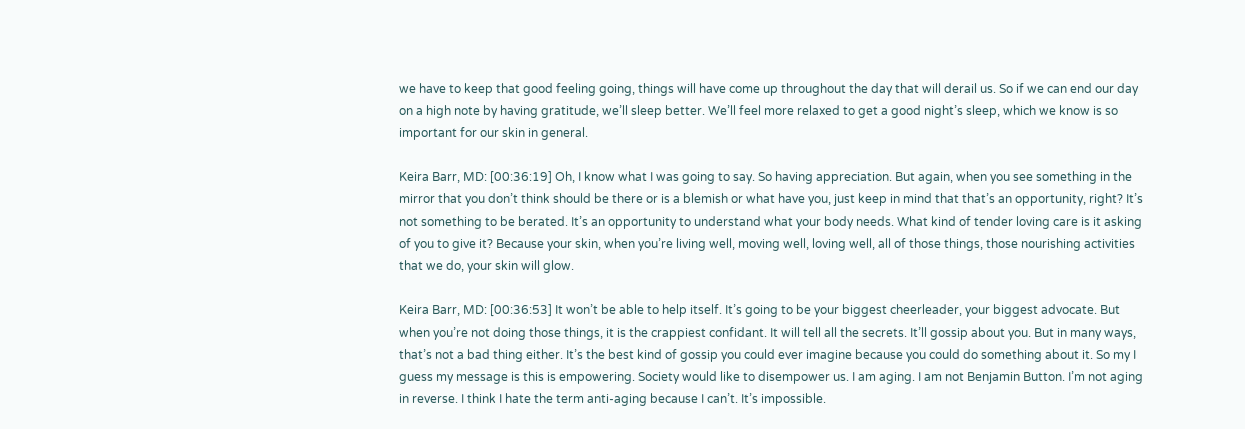we have to keep that good feeling going, things will have come up throughout the day that will derail us. So if we can end our day on a high note by having gratitude, we’ll sleep better. We’ll feel more relaxed to get a good night’s sleep, which we know is so important for our skin in general.

Keira Barr, MD: [00:36:19] Oh, I know what I was going to say. So having appreciation. But again, when you see something in the mirror that you don’t think should be there or is a blemish or what have you, just keep in mind that that’s an opportunity, right? It’s not something to be berated. It’s an opportunity to understand what your body needs. What kind of tender loving care is it asking of you to give it? Because your skin, when you’re living well, moving well, loving well, all of those things, those nourishing activities that we do, your skin will glow.

Keira Barr, MD: [00:36:53] It won’t be able to help itself. It’s going to be your biggest cheerleader, your biggest advocate. But when you’re not doing those things, it is the crappiest confidant. It will tell all the secrets. It’ll gossip about you. But in many ways, that’s not a bad thing either. It’s the best kind of gossip you could ever imagine because you could do something about it. So my I guess my message is this is empowering. Society would like to disempower us. I am aging. I am not Benjamin Button. I’m not aging in reverse. I think I hate the term anti-aging because I can’t. It’s impossible.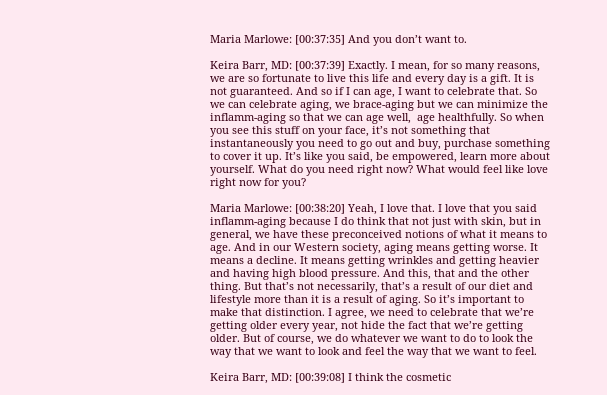Maria Marlowe: [00:37:35] And you don’t want to.

Keira Barr, MD: [00:37:39] Exactly. I mean, for so many reasons, we are so fortunate to live this life and every day is a gift. It is not guaranteed. And so if I can age, I want to celebrate that. So we can celebrate aging, we brace-aging but we can minimize the inflamm-aging so that we can age well,  age healthfully. So when you see this stuff on your face, it’s not something that instantaneously you need to go out and buy, purchase something to cover it up. It’s like you said, be empowered, learn more about yourself. What do you need right now? What would feel like love right now for you?

Maria Marlowe: [00:38:20] Yeah, I love that. I love that you said inflamm-aging because I do think that not just with skin, but in general, we have these preconceived notions of what it means to age. And in our Western society, aging means getting worse. It means a decline. It means getting wrinkles and getting heavier and having high blood pressure. And this, that and the other thing. But that’s not necessarily, that’s a result of our diet and lifestyle more than it is a result of aging. So it’s important to make that distinction. I agree, we need to celebrate that we’re getting older every year, not hide the fact that we’re getting older. But of course, we do whatever we want to do to look the way that we want to look and feel the way that we want to feel.

Keira Barr, MD: [00:39:08] I think the cosmetic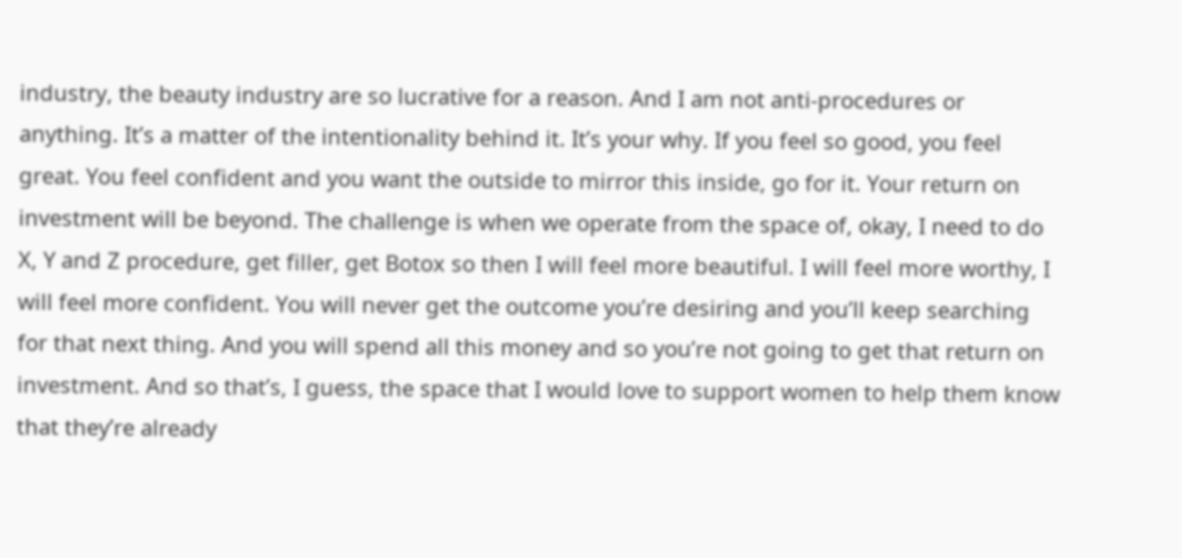industry, the beauty industry are so lucrative for a reason. And I am not anti-procedures or anything. It’s a matter of the intentionality behind it. It’s your why. If you feel so good, you feel great. You feel confident and you want the outside to mirror this inside, go for it. Your return on investment will be beyond. The challenge is when we operate from the space of, okay, I need to do X, Y and Z procedure, get filler, get Botox so then I will feel more beautiful. I will feel more worthy, I will feel more confident. You will never get the outcome you’re desiring and you’ll keep searching for that next thing. And you will spend all this money and so you’re not going to get that return on investment. And so that’s, I guess, the space that I would love to support women to help them know that they’re already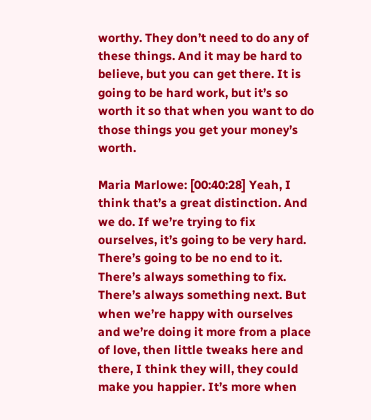worthy. They don’t need to do any of these things. And it may be hard to believe, but you can get there. It is going to be hard work, but it’s so worth it so that when you want to do those things you get your money’s worth.

Maria Marlowe: [00:40:28] Yeah, I think that’s a great distinction. And we do. If we’re trying to fix ourselves, it’s going to be very hard. There’s going to be no end to it. There’s always something to fix. There’s always something next. But when we’re happy with ourselves and we’re doing it more from a place of love, then little tweaks here and there, I think they will, they could make you happier. It’s more when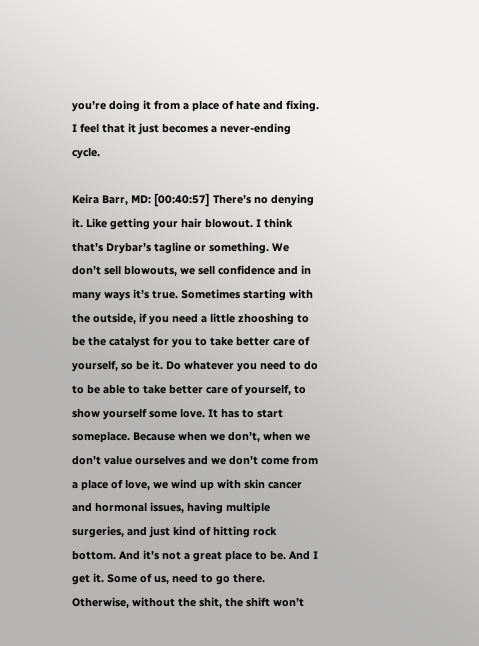you’re doing it from a place of hate and fixing. I feel that it just becomes a never-ending cycle.

Keira Barr, MD: [00:40:57] There’s no denying it. Like getting your hair blowout. I think that’s Drybar’s tagline or something. We don’t sell blowouts, we sell confidence and in many ways it’s true. Sometimes starting with the outside, if you need a little zhooshing to be the catalyst for you to take better care of yourself, so be it. Do whatever you need to do to be able to take better care of yourself, to show yourself some love. It has to start someplace. Because when we don’t, when we don’t value ourselves and we don’t come from a place of love, we wind up with skin cancer and hormonal issues, having multiple surgeries, and just kind of hitting rock bottom. And it’s not a great place to be. And I get it. Some of us, need to go there. Otherwise, without the shit, the shift won’t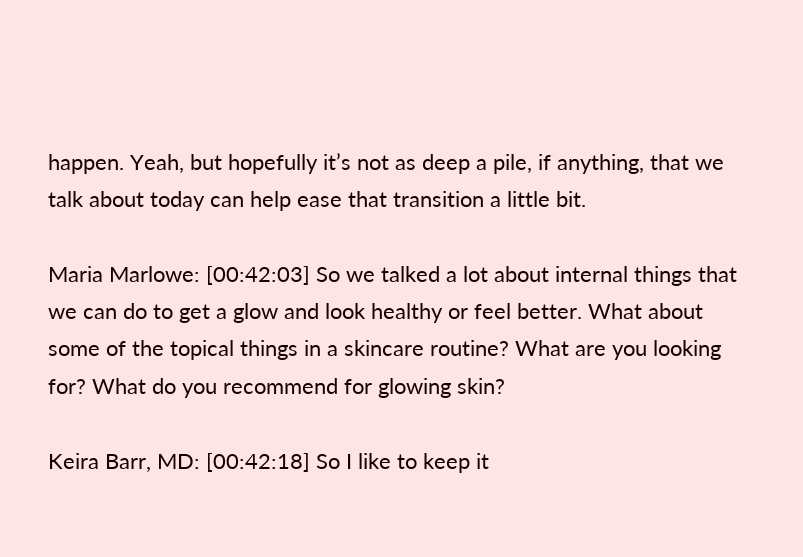happen. Yeah, but hopefully it’s not as deep a pile, if anything, that we talk about today can help ease that transition a little bit.

Maria Marlowe: [00:42:03] So we talked a lot about internal things that we can do to get a glow and look healthy or feel better. What about some of the topical things in a skincare routine? What are you looking for? What do you recommend for glowing skin?

Keira Barr, MD: [00:42:18] So I like to keep it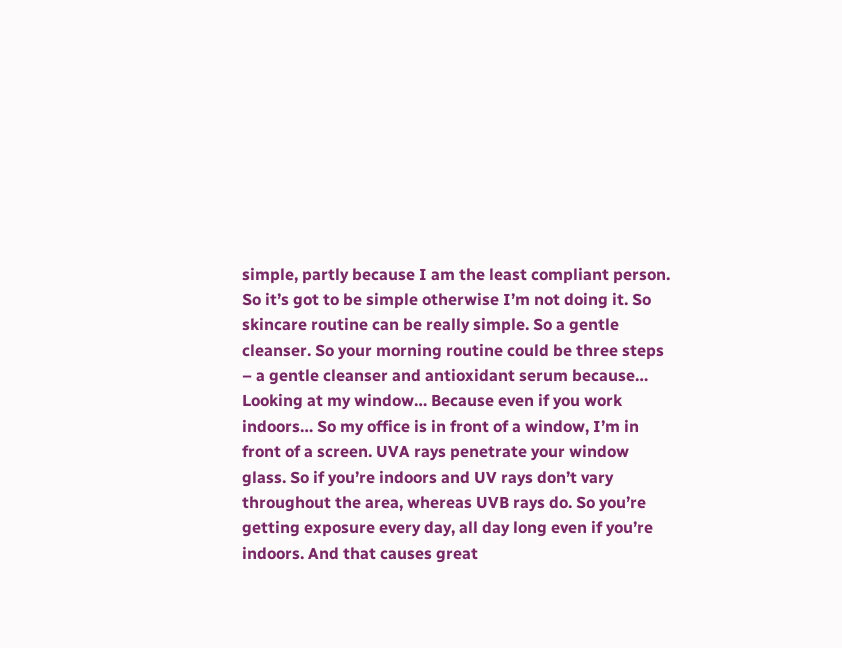simple, partly because I am the least compliant person. So it’s got to be simple otherwise I’m not doing it. So skincare routine can be really simple. So a gentle cleanser. So your morning routine could be three steps – a gentle cleanser and antioxidant serum because… Looking at my window… Because even if you work indoors… So my office is in front of a window, I’m in front of a screen. UVA rays penetrate your window glass. So if you’re indoors and UV rays don’t vary throughout the area, whereas UVB rays do. So you’re getting exposure every day, all day long even if you’re indoors. And that causes great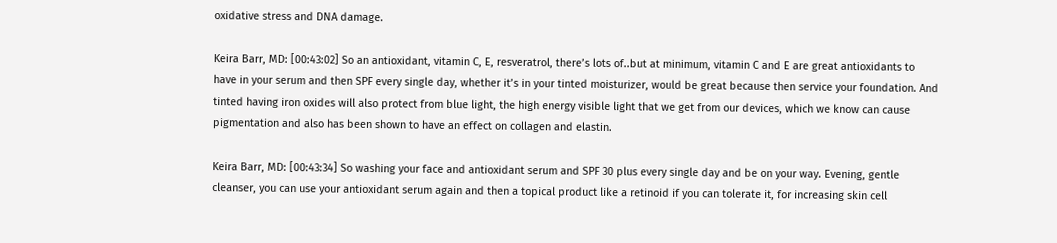oxidative stress and DNA damage.

Keira Barr, MD: [00:43:02] So an antioxidant, vitamin C, E, resveratrol, there’s lots of..but at minimum, vitamin C and E are great antioxidants to have in your serum and then SPF every single day, whether it’s in your tinted moisturizer, would be great because then service your foundation. And tinted having iron oxides will also protect from blue light, the high energy visible light that we get from our devices, which we know can cause pigmentation and also has been shown to have an effect on collagen and elastin.

Keira Barr, MD: [00:43:34] So washing your face and antioxidant serum and SPF 30 plus every single day and be on your way. Evening, gentle cleanser, you can use your antioxidant serum again and then a topical product like a retinoid if you can tolerate it, for increasing skin cell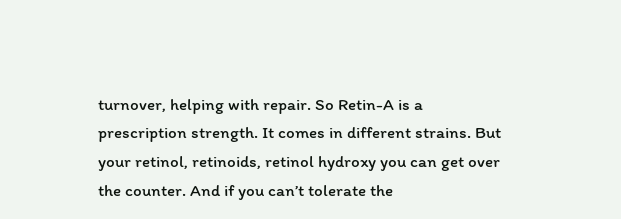turnover, helping with repair. So Retin-A is a prescription strength. It comes in different strains. But your retinol, retinoids, retinol hydroxy you can get over the counter. And if you can’t tolerate the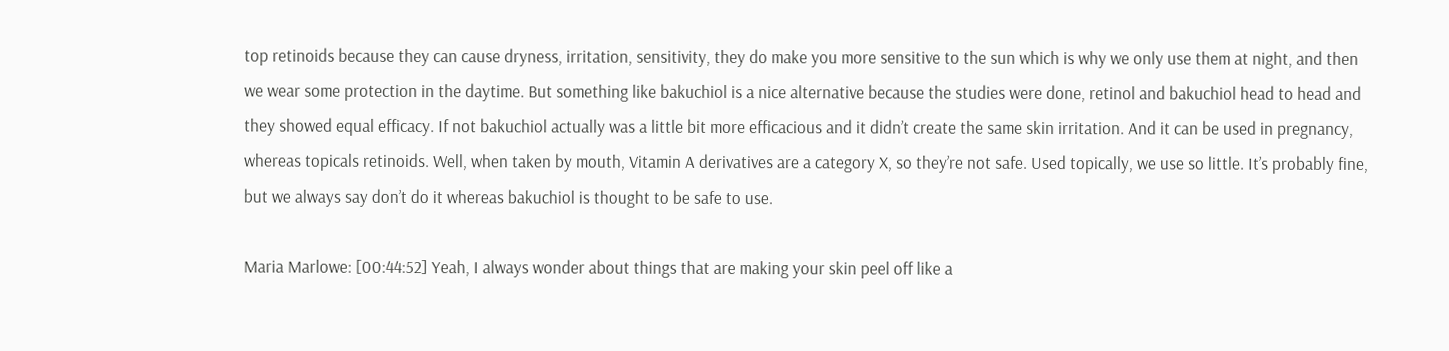top retinoids because they can cause dryness, irritation, sensitivity, they do make you more sensitive to the sun which is why we only use them at night, and then we wear some protection in the daytime. But something like bakuchiol is a nice alternative because the studies were done, retinol and bakuchiol head to head and they showed equal efficacy. If not bakuchiol actually was a little bit more efficacious and it didn’t create the same skin irritation. And it can be used in pregnancy, whereas topicals retinoids. Well, when taken by mouth, Vitamin A derivatives are a category X, so they’re not safe. Used topically, we use so little. It’s probably fine, but we always say don’t do it whereas bakuchiol is thought to be safe to use.

Maria Marlowe: [00:44:52] Yeah, I always wonder about things that are making your skin peel off like a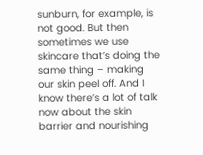sunburn, for example, is not good. But then sometimes we use skincare that’s doing the same thing – making our skin peel off. And I know there’s a lot of talk now about the skin barrier and nourishing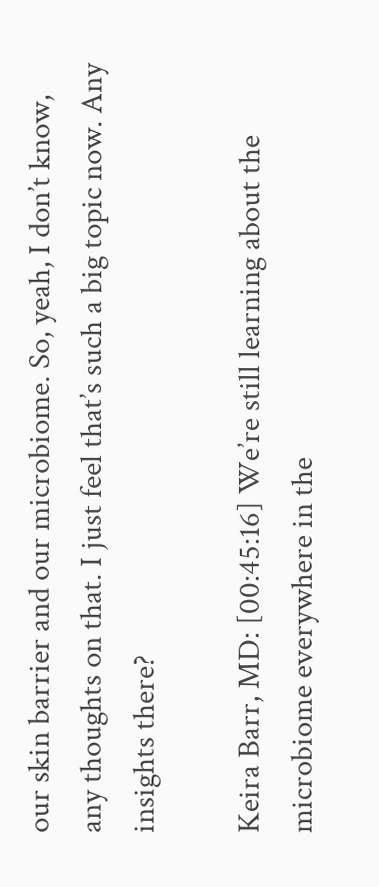our skin barrier and our microbiome. So, yeah, I don’t know, any thoughts on that. I just feel that’s such a big topic now. Any insights there?

Keira Barr, MD: [00:45:16] We’re still learning about the microbiome everywhere in the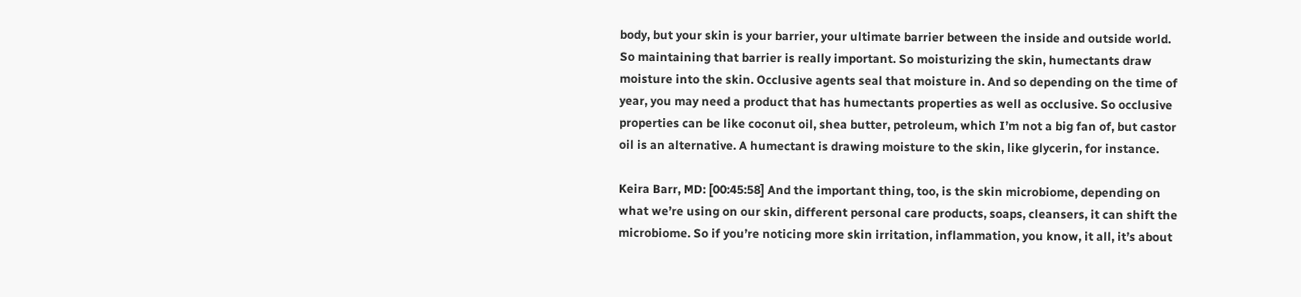body, but your skin is your barrier, your ultimate barrier between the inside and outside world. So maintaining that barrier is really important. So moisturizing the skin, humectants draw moisture into the skin. Occlusive agents seal that moisture in. And so depending on the time of year, you may need a product that has humectants properties as well as occlusive. So occlusive properties can be like coconut oil, shea butter, petroleum, which I’m not a big fan of, but castor oil is an alternative. A humectant is drawing moisture to the skin, like glycerin, for instance.

Keira Barr, MD: [00:45:58] And the important thing, too, is the skin microbiome, depending on what we’re using on our skin, different personal care products, soaps, cleansers, it can shift the microbiome. So if you’re noticing more skin irritation, inflammation, you know, it all, it’s about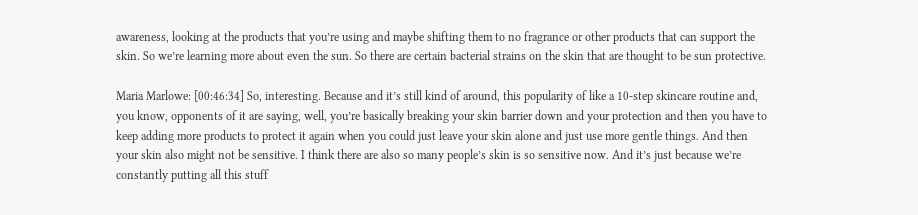awareness, looking at the products that you’re using and maybe shifting them to no fragrance or other products that can support the skin. So we’re learning more about even the sun. So there are certain bacterial strains on the skin that are thought to be sun protective.

Maria Marlowe: [00:46:34] So, interesting. Because and it’s still kind of around, this popularity of like a 10-step skincare routine and, you know, opponents of it are saying, well, you’re basically breaking your skin barrier down and your protection and then you have to keep adding more products to protect it again when you could just leave your skin alone and just use more gentle things. And then your skin also might not be sensitive. I think there are also so many people’s skin is so sensitive now. And it’s just because we’re constantly putting all this stuff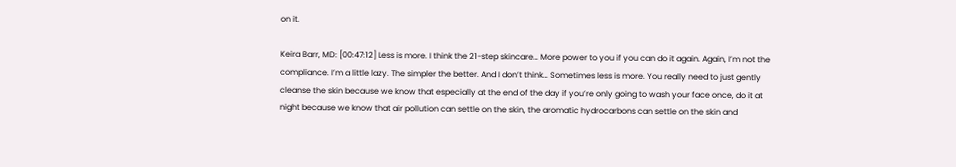on it.

Keira Barr, MD: [00:47:12] Less is more. I think the 21-step skincare… More power to you if you can do it again. Again, I’m not the compliance. I’m a little lazy. The simpler the better. And I don’t think… Sometimes less is more. You really need to just gently cleanse the skin because we know that especially at the end of the day if you’re only going to wash your face once, do it at night because we know that air pollution can settle on the skin, the aromatic hydrocarbons can settle on the skin and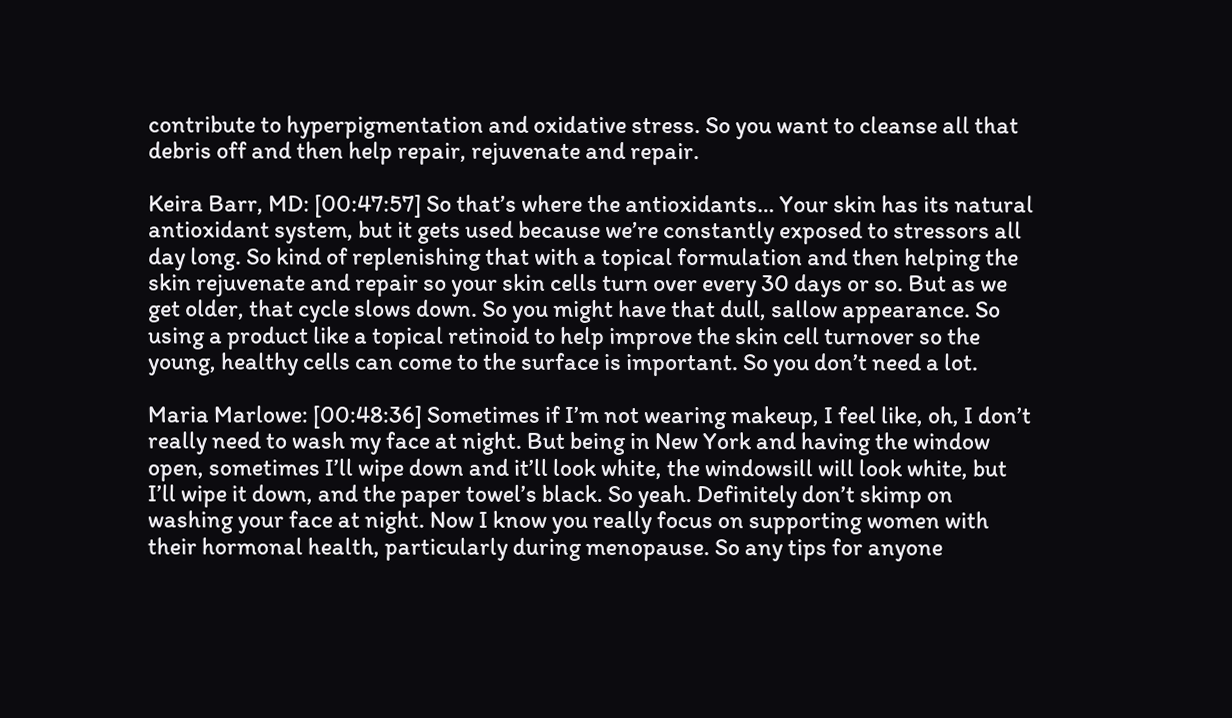contribute to hyperpigmentation and oxidative stress. So you want to cleanse all that debris off and then help repair, rejuvenate and repair.

Keira Barr, MD: [00:47:57] So that’s where the antioxidants… Your skin has its natural antioxidant system, but it gets used because we’re constantly exposed to stressors all day long. So kind of replenishing that with a topical formulation and then helping the skin rejuvenate and repair so your skin cells turn over every 30 days or so. But as we get older, that cycle slows down. So you might have that dull, sallow appearance. So using a product like a topical retinoid to help improve the skin cell turnover so the young, healthy cells can come to the surface is important. So you don’t need a lot.

Maria Marlowe: [00:48:36] Sometimes if I’m not wearing makeup, I feel like, oh, I don’t really need to wash my face at night. But being in New York and having the window open, sometimes I’ll wipe down and it’ll look white, the windowsill will look white, but I’ll wipe it down, and the paper towel’s black. So yeah. Definitely don’t skimp on washing your face at night. Now I know you really focus on supporting women with their hormonal health, particularly during menopause. So any tips for anyone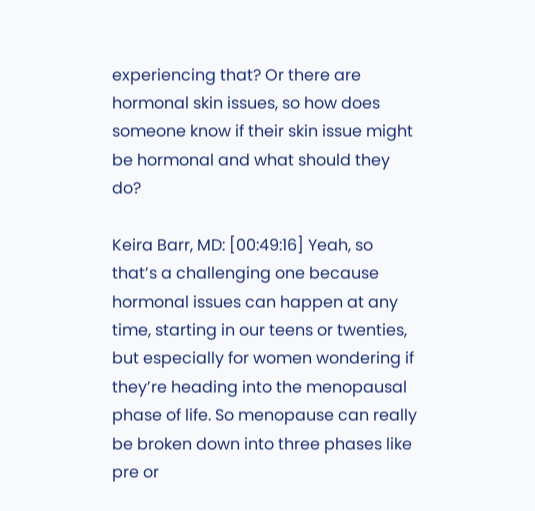experiencing that? Or there are hormonal skin issues, so how does someone know if their skin issue might be hormonal and what should they do?

Keira Barr, MD: [00:49:16] Yeah, so that’s a challenging one because hormonal issues can happen at any time, starting in our teens or twenties, but especially for women wondering if they’re heading into the menopausal phase of life. So menopause can really be broken down into three phases like pre or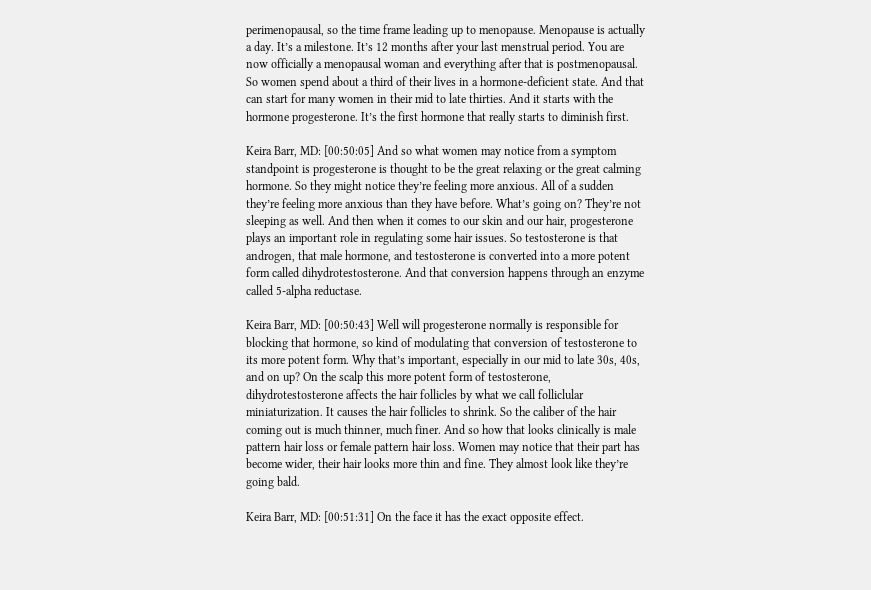perimenopausal, so the time frame leading up to menopause. Menopause is actually a day. It’s a milestone. It’s 12 months after your last menstrual period. You are now officially a menopausal woman and everything after that is postmenopausal. So women spend about a third of their lives in a hormone-deficient state. And that can start for many women in their mid to late thirties. And it starts with the hormone progesterone. It’s the first hormone that really starts to diminish first.

Keira Barr, MD: [00:50:05] And so what women may notice from a symptom standpoint is progesterone is thought to be the great relaxing or the great calming hormone. So they might notice they’re feeling more anxious. All of a sudden they’re feeling more anxious than they have before. What’s going on? They’re not sleeping as well. And then when it comes to our skin and our hair, progesterone plays an important role in regulating some hair issues. So testosterone is that androgen, that male hormone, and testosterone is converted into a more potent form called dihydrotestosterone. And that conversion happens through an enzyme called 5-alpha reductase.

Keira Barr, MD: [00:50:43] Well will progesterone normally is responsible for blocking that hormone, so kind of modulating that conversion of testosterone to its more potent form. Why that’s important, especially in our mid to late 30s, 40s, and on up? On the scalp this more potent form of testosterone, dihydrotestosterone affects the hair follicles by what we call folliclular miniaturization. It causes the hair follicles to shrink. So the caliber of the hair coming out is much thinner, much finer. And so how that looks clinically is male pattern hair loss or female pattern hair loss. Women may notice that their part has become wider, their hair looks more thin and fine. They almost look like they’re going bald.

Keira Barr, MD: [00:51:31] On the face it has the exact opposite effect.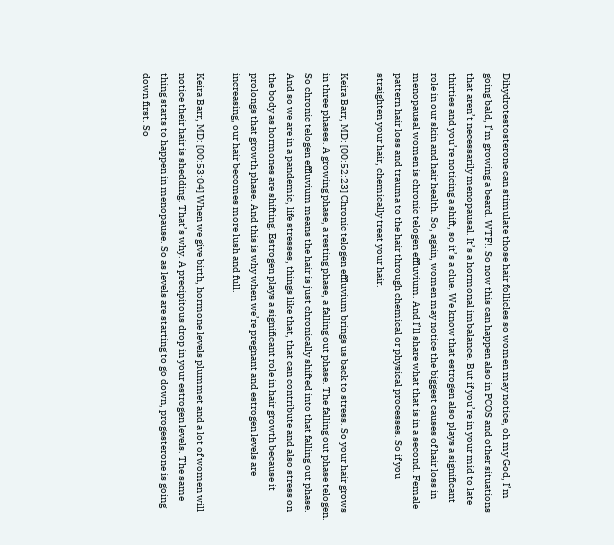Dihydrotestosterone can stimulate those hair follicles so women may notice, oh my God, I’m going bald, I’m growing a beard. WTF!. So now this can happen also in PCOS and other situations that aren’t necessarily menopausal. It’s a hormonal imbalance. But if you’re in your mid to late thirties and you’re noticing a shift, so it’s a clue. We know that estrogen also plays a significant role in our skin and hair health. So, again, women may notice the biggest causes of hair loss in menopausal women is chronic telogen effluvium. And I’ll share what that is in a second. Female pattern hair loss and trauma to the hair through chemical or physical processes. So if you straighten your hair, chemically treat your hair.

Keira Barr, MD: [00:52:23] Chronic telogen effluvium brings us back to stress. So your hair grows in three phases. A growing phase, a resting phase, a falling out phase. The falling out phase telogen. So chronic telogen effluvium means the hair is just chronically shifted into that falling out phase. And so we are in a pandemic, life stresses, things like that, that can contribute and also stress on the body as hormones are shifting. Estrogen plays a significant role in hair growth because it prolongs that growth phase. And this is why when we’re pregnant and estrogen levels are increasing, our hair becomes more lush and full.

Keira Barr, MD: [00:53:04] When we give birth, hormone levels plummet and a lot of women will notice their hair is shedding. That’s why. A precipitous drop in your estrogen levels. The same thing starts to happen in menopause. So as levels are starting to go down, progesterone is going down first. So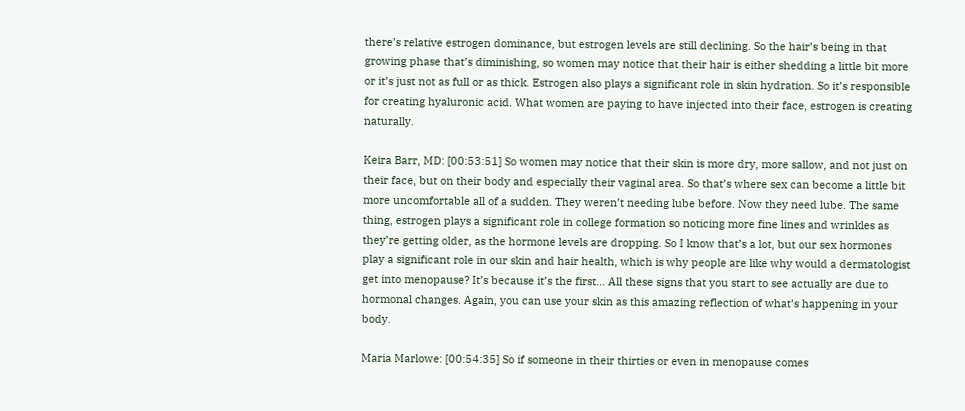there’s relative estrogen dominance, but estrogen levels are still declining. So the hair’s being in that growing phase that’s diminishing, so women may notice that their hair is either shedding a little bit more or it’s just not as full or as thick. Estrogen also plays a significant role in skin hydration. So it’s responsible for creating hyaluronic acid. What women are paying to have injected into their face, estrogen is creating naturally.

Keira Barr, MD: [00:53:51] So women may notice that their skin is more dry, more sallow, and not just on their face, but on their body and especially their vaginal area. So that’s where sex can become a little bit more uncomfortable all of a sudden. They weren’t needing lube before. Now they need lube. The same thing, estrogen plays a significant role in college formation so noticing more fine lines and wrinkles as they’re getting older, as the hormone levels are dropping. So I know that’s a lot, but our sex hormones play a significant role in our skin and hair health, which is why people are like why would a dermatologist get into menopause? It’s because it’s the first… All these signs that you start to see actually are due to hormonal changes. Again, you can use your skin as this amazing reflection of what’s happening in your body.

Maria Marlowe: [00:54:35] So if someone in their thirties or even in menopause comes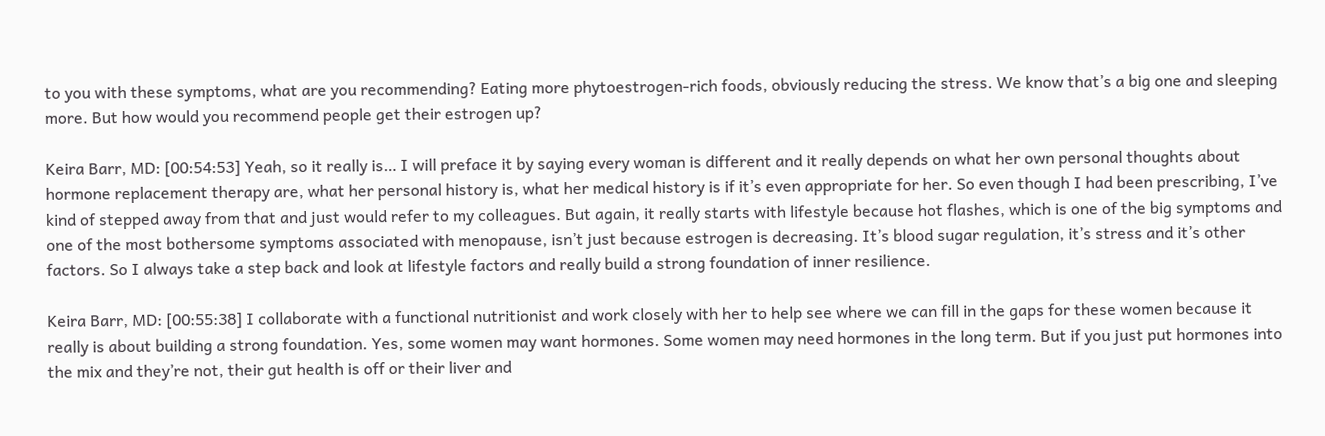to you with these symptoms, what are you recommending? Eating more phytoestrogen-rich foods, obviously reducing the stress. We know that’s a big one and sleeping more. But how would you recommend people get their estrogen up?

Keira Barr, MD: [00:54:53] Yeah, so it really is… I will preface it by saying every woman is different and it really depends on what her own personal thoughts about hormone replacement therapy are, what her personal history is, what her medical history is if it’s even appropriate for her. So even though I had been prescribing, I’ve kind of stepped away from that and just would refer to my colleagues. But again, it really starts with lifestyle because hot flashes, which is one of the big symptoms and one of the most bothersome symptoms associated with menopause, isn’t just because estrogen is decreasing. It’s blood sugar regulation, it’s stress and it’s other factors. So I always take a step back and look at lifestyle factors and really build a strong foundation of inner resilience.

Keira Barr, MD: [00:55:38] I collaborate with a functional nutritionist and work closely with her to help see where we can fill in the gaps for these women because it really is about building a strong foundation. Yes, some women may want hormones. Some women may need hormones in the long term. But if you just put hormones into the mix and they’re not, their gut health is off or their liver and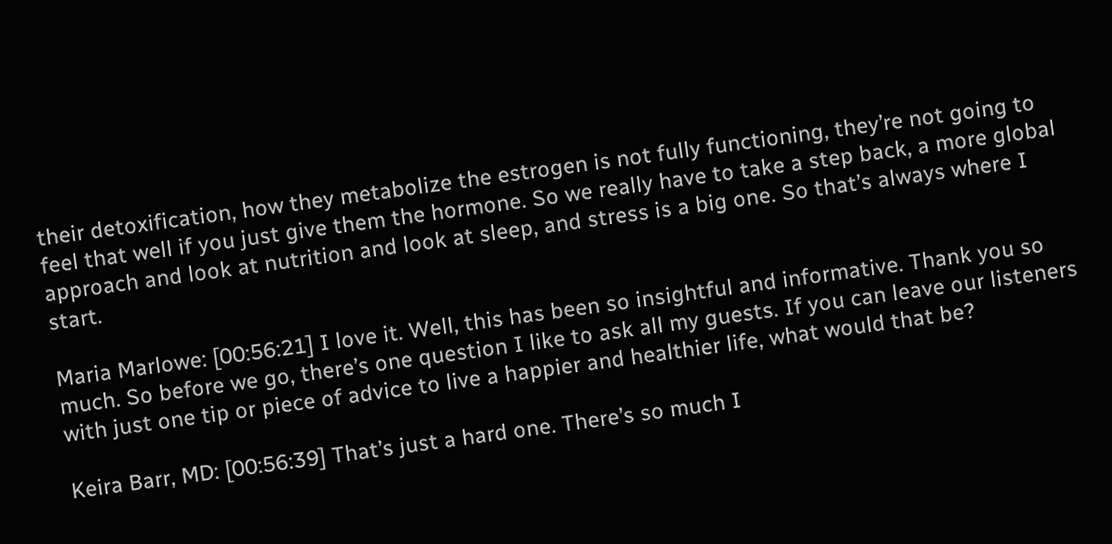their detoxification, how they metabolize the estrogen is not fully functioning, they’re not going to feel that well if you just give them the hormone. So we really have to take a step back, a more global approach and look at nutrition and look at sleep, and stress is a big one. So that’s always where I start.

Maria Marlowe: [00:56:21] I love it. Well, this has been so insightful and informative. Thank you so much. So before we go, there’s one question I like to ask all my guests. If you can leave our listeners with just one tip or piece of advice to live a happier and healthier life, what would that be?

Keira Barr, MD: [00:56:39] That’s just a hard one. There’s so much I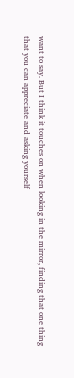want to say. But I think it touches on when looking in the mirror, finding that one thing that you can appreciate and asking yourself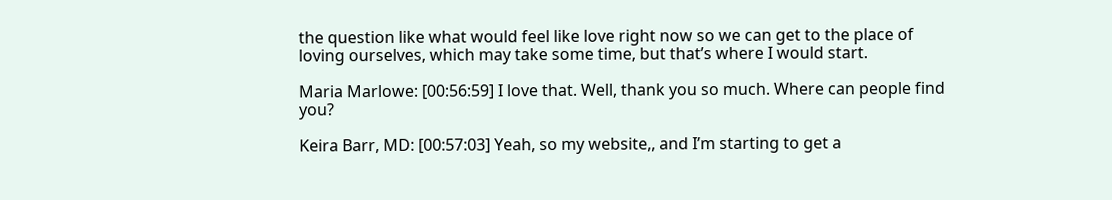the question like what would feel like love right now so we can get to the place of loving ourselves, which may take some time, but that’s where I would start.

Maria Marlowe: [00:56:59] I love that. Well, thank you so much. Where can people find you?

Keira Barr, MD: [00:57:03] Yeah, so my website,, and I’m starting to get a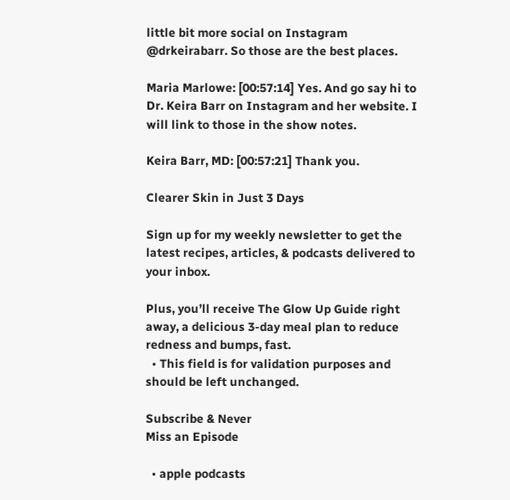little bit more social on Instagram @drkeirabarr. So those are the best places.

Maria Marlowe: [00:57:14] Yes. And go say hi to Dr. Keira Barr on Instagram and her website. I will link to those in the show notes.

Keira Barr, MD: [00:57:21] Thank you.

Clearer Skin in Just 3 Days

Sign up for my weekly newsletter to get the latest recipes, articles, & podcasts delivered to your inbox.

Plus, you’ll receive The Glow Up Guide right away, a delicious 3-day meal plan to reduce redness and bumps, fast.
  • This field is for validation purposes and should be left unchanged.

Subscribe & Never
Miss an Episode

  • apple podcasts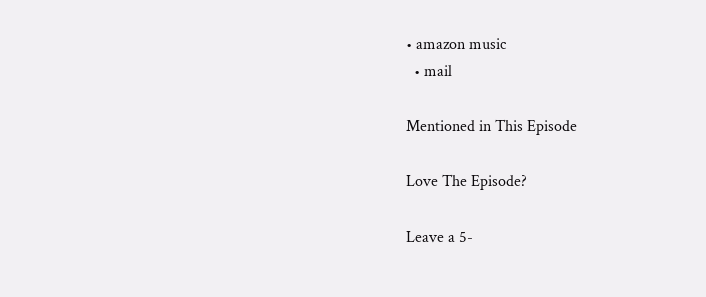• amazon music
  • mail

Mentioned in This Episode

Love The Episode?

Leave a 5-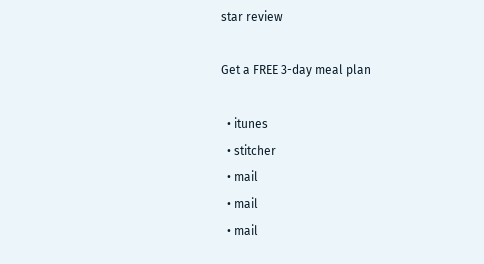star review

Get a FREE 3-day meal plan

  • itunes
  • stitcher
  • mail
  • mail
  • mail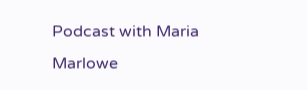Podcast with Maria Marlowe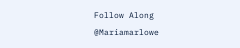Follow Along @Mariamarlowe